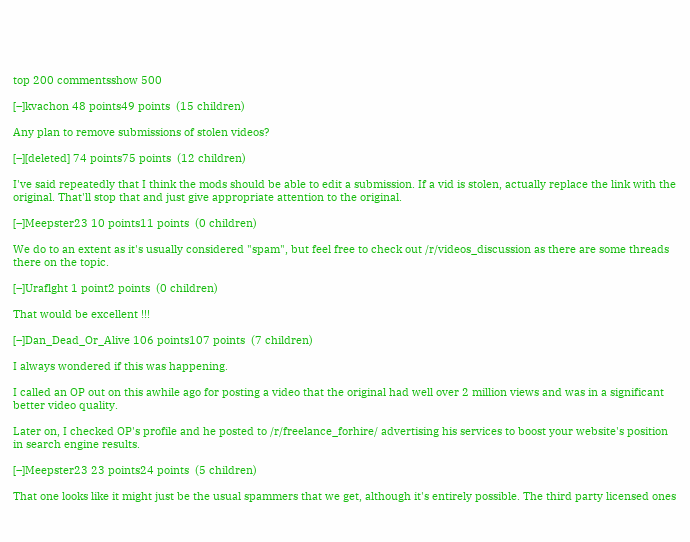top 200 commentsshow 500

[–]kvachon 48 points49 points  (15 children)

Any plan to remove submissions of stolen videos?

[–][deleted] 74 points75 points  (12 children)

I've said repeatedly that I think the mods should be able to edit a submission. If a vid is stolen, actually replace the link with the original. That'll stop that and just give appropriate attention to the original.

[–]Meepster23 10 points11 points  (0 children)

We do to an extent as it's usually considered "spam", but feel free to check out /r/videos_discussion as there are some threads there on the topic.

[–]Uraflght 1 point2 points  (0 children)

That would be excellent !!!

[–]Dan_Dead_Or_Alive 106 points107 points  (7 children)

I always wondered if this was happening.

I called an OP out on this awhile ago for posting a video that the original had well over 2 million views and was in a significant better video quality.

Later on, I checked OP's profile and he posted to /r/freelance_forhire/ advertising his services to boost your website's position in search engine results.

[–]Meepster23 23 points24 points  (5 children)

That one looks like it might just be the usual spammers that we get, although it's entirely possible. The third party licensed ones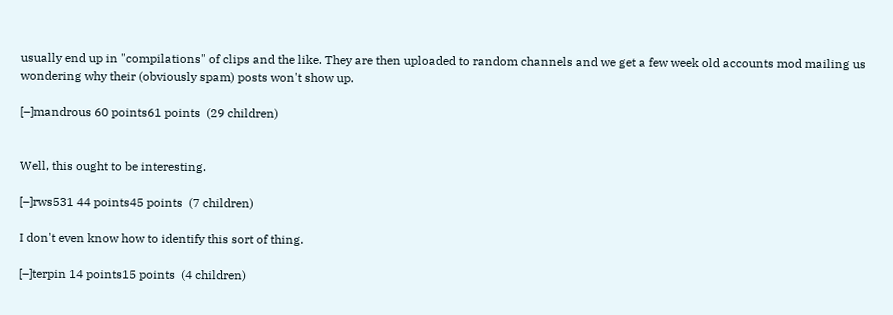usually end up in "compilations" of clips and the like. They are then uploaded to random channels and we get a few week old accounts mod mailing us wondering why their (obviously spam) posts won't show up.

[–]mandrous 60 points61 points  (29 children)


Well, this ought to be interesting.

[–]rws531 44 points45 points  (7 children)

I don't even know how to identify this sort of thing.

[–]terpin 14 points15 points  (4 children)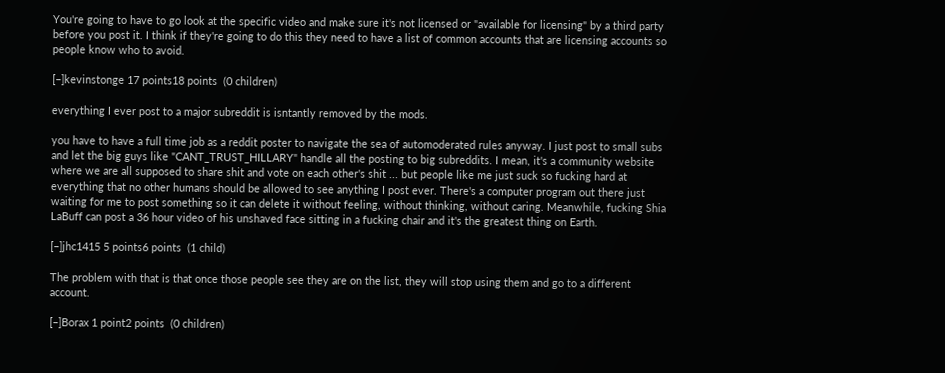You're going to have to go look at the specific video and make sure it's not licensed or "available for licensing" by a third party before you post it. I think if they're going to do this they need to have a list of common accounts that are licensing accounts so people know who to avoid.

[–]kevinstonge 17 points18 points  (0 children)

everything I ever post to a major subreddit is isntantly removed by the mods.

you have to have a full time job as a reddit poster to navigate the sea of automoderated rules anyway. I just post to small subs and let the big guys like "CANT_TRUST_HILLARY" handle all the posting to big subreddits. I mean, it's a community website where we are all supposed to share shit and vote on each other's shit ... but people like me just suck so fucking hard at everything that no other humans should be allowed to see anything I post ever. There's a computer program out there just waiting for me to post something so it can delete it without feeling, without thinking, without caring. Meanwhile, fucking Shia LaBuff can post a 36 hour video of his unshaved face sitting in a fucking chair and it's the greatest thing on Earth.

[–]jhc1415 5 points6 points  (1 child)

The problem with that is that once those people see they are on the list, they will stop using them and go to a different account.

[–]Borax 1 point2 points  (0 children)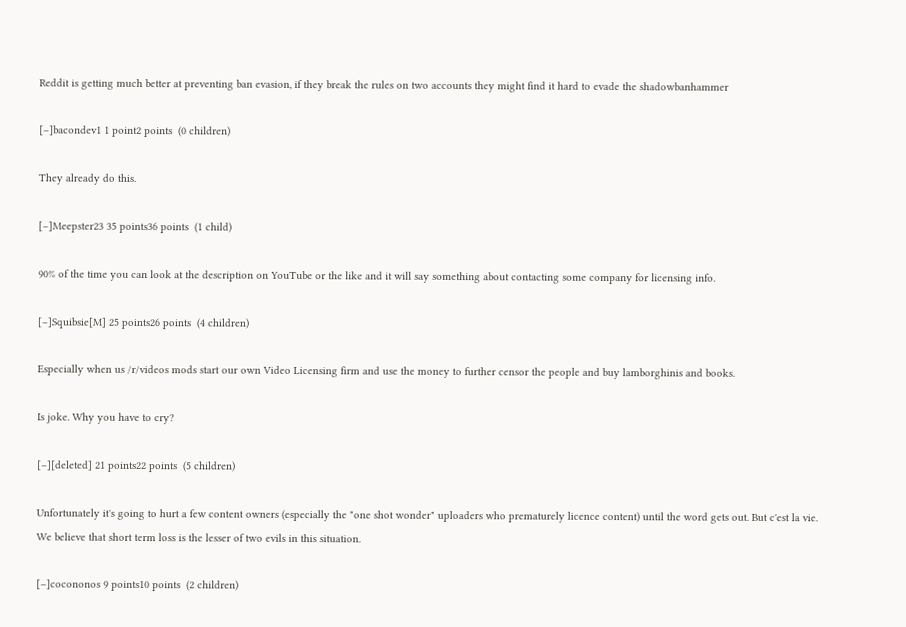Reddit is getting much better at preventing ban evasion, if they break the rules on two accounts they might find it hard to evade the shadowbanhammer

[–]bacondev1 1 point2 points  (0 children)

They already do this.

[–]Meepster23 35 points36 points  (1 child)

90% of the time you can look at the description on YouTube or the like and it will say something about contacting some company for licensing info.

[–]Squibsie[M] 25 points26 points  (4 children)

Especially when us /r/videos mods start our own Video Licensing firm and use the money to further censor the people and buy lamborghinis and books.

Is joke. Why you have to cry?

[–][deleted] 21 points22 points  (5 children)

Unfortunately it's going to hurt a few content owners (especially the "one shot wonder" uploaders who prematurely licence content) until the word gets out. But c'est la vie. We believe that short term loss is the lesser of two evils in this situation.

[–]cocononos 9 points10 points  (2 children)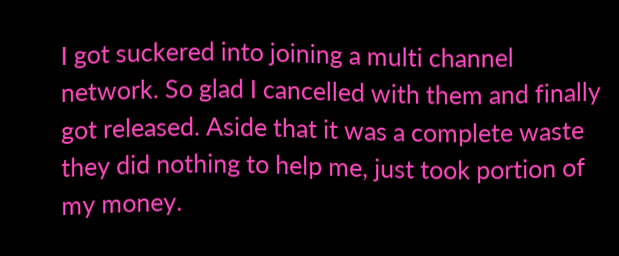I got suckered into joining a multi channel network. So glad I cancelled with them and finally got released. Aside that it was a complete waste they did nothing to help me, just took portion of my money.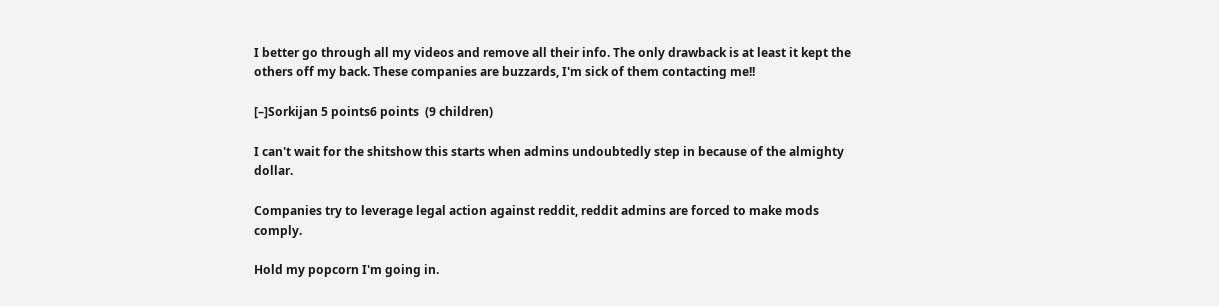I better go through all my videos and remove all their info. The only drawback is at least it kept the others off my back. These companies are buzzards, I'm sick of them contacting me!!

[–]Sorkijan 5 points6 points  (9 children)

I can't wait for the shitshow this starts when admins undoubtedly step in because of the almighty dollar.

Companies try to leverage legal action against reddit, reddit admins are forced to make mods comply.

Hold my popcorn I'm going in.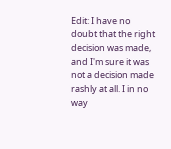Edit: I have no doubt that the right decision was made, and I'm sure it was not a decision made rashly at all. I in no way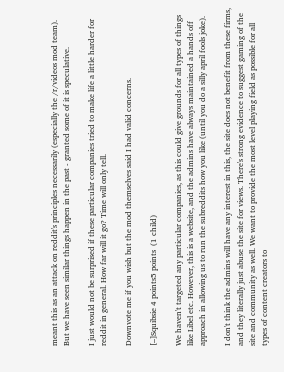meant this as an attack on reddit's principles necessarily (especially the /r/videos mod team). But we have seen similar things happen in the past - granted some of it is speculative.

I just would not be surprised if these particular companies tried to make life a little harder for reddit in general. How far will it go? Time will only tell.

Downvote me if you wish but the mod themselves said I had valid concerns.

[–]Squibsie 4 points5 points  (1 child)

We haven't targeted any particular companies, as this could give grounds for all types of things like Libel etc. However, this is a website, and the admins have always maintained a hands off approach in allowing us to run the subreddits how you like (until you do a silly april fools joke).

I don't think the admins will have any interest in this, the site does not benefit from these firms, and they literally just abuse the site for views. There's strong evidence to suggest gaming of the site and community as well. We want to provide the most level playing field as possible for all types of content creators to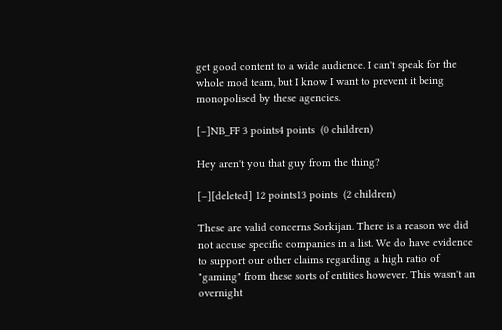get good content to a wide audience. I can't speak for the whole mod team, but I know I want to prevent it being monopolised by these agencies.

[–]NB_FF 3 points4 points  (0 children)

Hey aren't you that guy from the thing?

[–][deleted] 12 points13 points  (2 children)

These are valid concerns Sorkijan. There is a reason we did not accuse specific companies in a list. We do have evidence to support our other claims regarding a high ratio of "gaming" from these sorts of entities however. This wasn't an overnight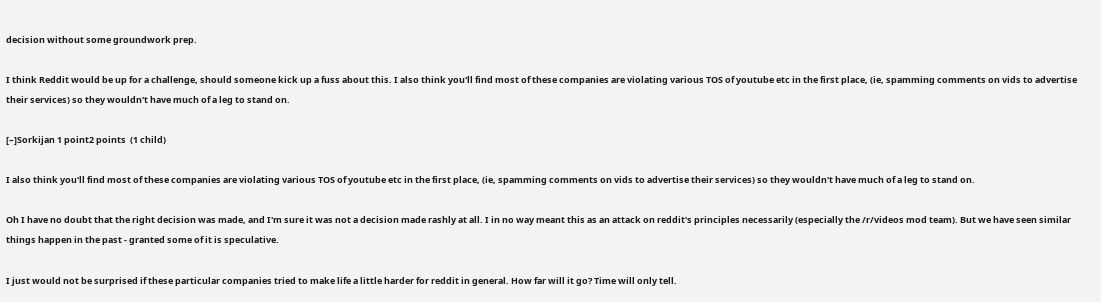decision without some groundwork prep.

I think Reddit would be up for a challenge, should someone kick up a fuss about this. I also think you'll find most of these companies are violating various TOS of youtube etc in the first place, (ie, spamming comments on vids to advertise their services) so they wouldn't have much of a leg to stand on.

[–]Sorkijan 1 point2 points  (1 child)

I also think you'll find most of these companies are violating various TOS of youtube etc in the first place, (ie, spamming comments on vids to advertise their services) so they wouldn't have much of a leg to stand on.

Oh I have no doubt that the right decision was made, and I'm sure it was not a decision made rashly at all. I in no way meant this as an attack on reddit's principles necessarily (especially the /r/videos mod team). But we have seen similar things happen in the past - granted some of it is speculative.

I just would not be surprised if these particular companies tried to make life a little harder for reddit in general. How far will it go? Time will only tell.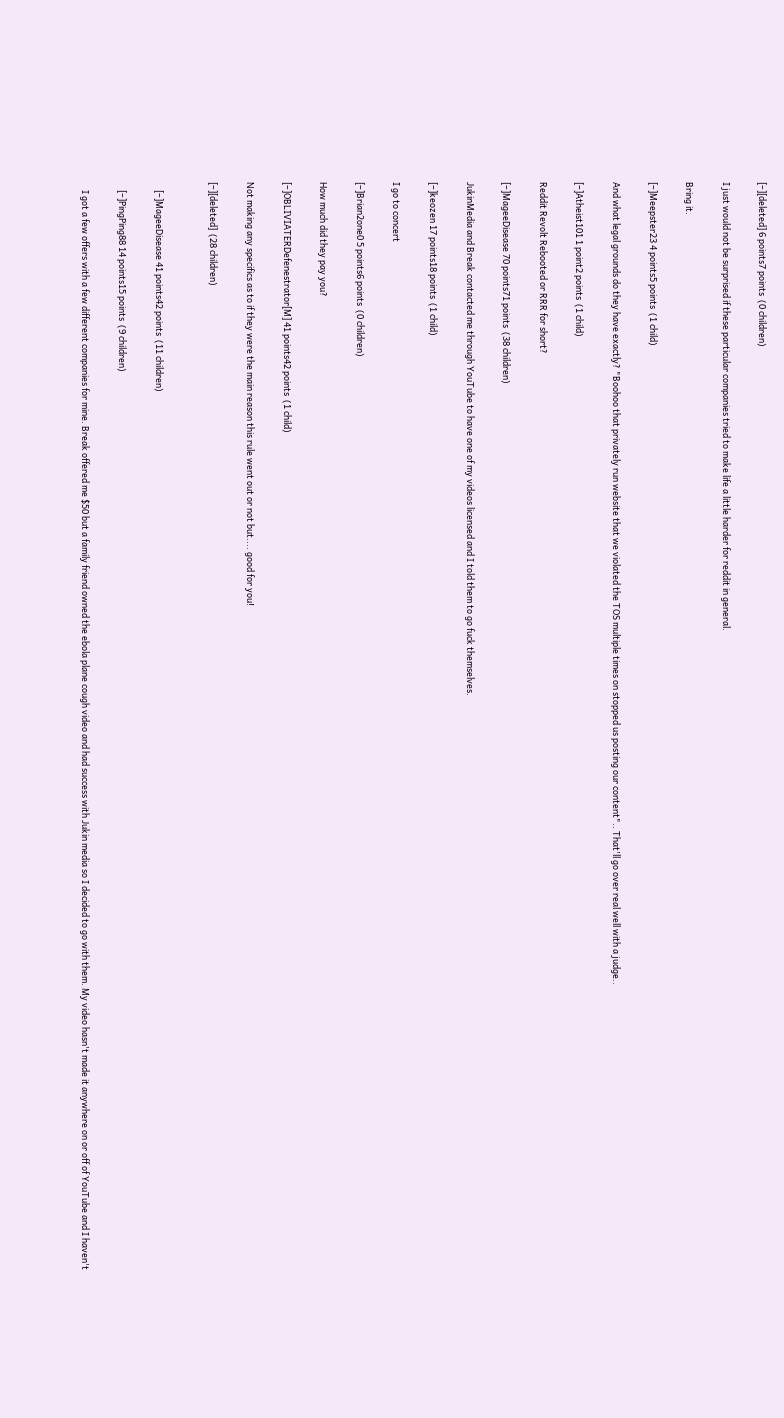[–][deleted] 6 points7 points  (0 children)

I just would not be surprised if these particular companies tried to make life a little harder for reddit in general.

Bring it.

[–]Meepster23 4 points5 points  (1 child)

And what legal grounds do they have exactly? "Boohoo that privately run website that we violated the TOS multiple times on stopped us posting our content".. That'll go over real well with a judge..

[–]Atheist101 1 point2 points  (1 child)

Reddit Revolt Rebooted or RRR for short?

[–]MageeDisease 70 points71 points  (38 children)

JukinMedia and Break contacted me through YouTube to have one of my videos licensed and I told them to go fuck themselves.

[–]keozen 17 points18 points  (1 child)

I go to concert

[–]Brian2one0 5 points6 points  (0 children)

How much did they pay you?

[–]OBLIVIATERDefenestrator[M] 41 points42 points  (1 child)

Not making any specifics as to if they were the main reason this rule went out or not but.... good for you!

[–][deleted]  (28 children)


    [–]MageeDisease 41 points42 points  (11 children)

    [–]PingPing88 14 points15 points  (9 children)

    I got a few offers with a few different companies for mine. Break offered me $50 but a family friend owned the ebola plane cough video and had success with Jukin media so I decided to go with them. My video hasn't made it anywhere on or off of YouTube and I haven't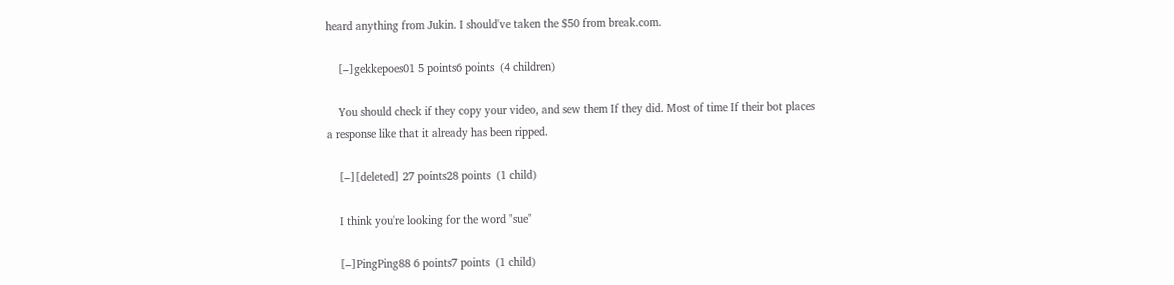heard anything from Jukin. I should've taken the $50 from break.com.

    [–]gekkepoes01 5 points6 points  (4 children)

    You should check if they copy your video, and sew them If they did. Most of time If their bot places a response like that it already has been ripped.

    [–][deleted] 27 points28 points  (1 child)

    I think you're looking for the word "sue"

    [–]PingPing88 6 points7 points  (1 child)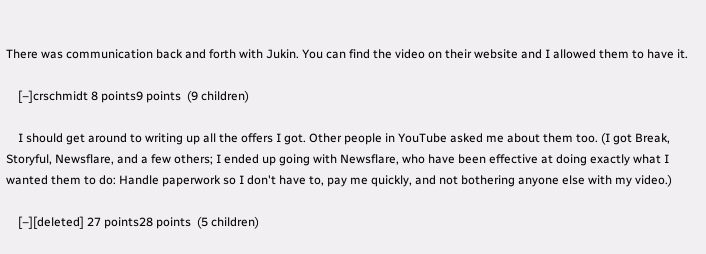There was communication back and forth with Jukin. You can find the video on their website and I allowed them to have it.

    [–]crschmidt 8 points9 points  (9 children)

    I should get around to writing up all the offers I got. Other people in YouTube asked me about them too. (I got Break, Storyful, Newsflare, and a few others; I ended up going with Newsflare, who have been effective at doing exactly what I wanted them to do: Handle paperwork so I don't have to, pay me quickly, and not bothering anyone else with my video.)

    [–][deleted] 27 points28 points  (5 children)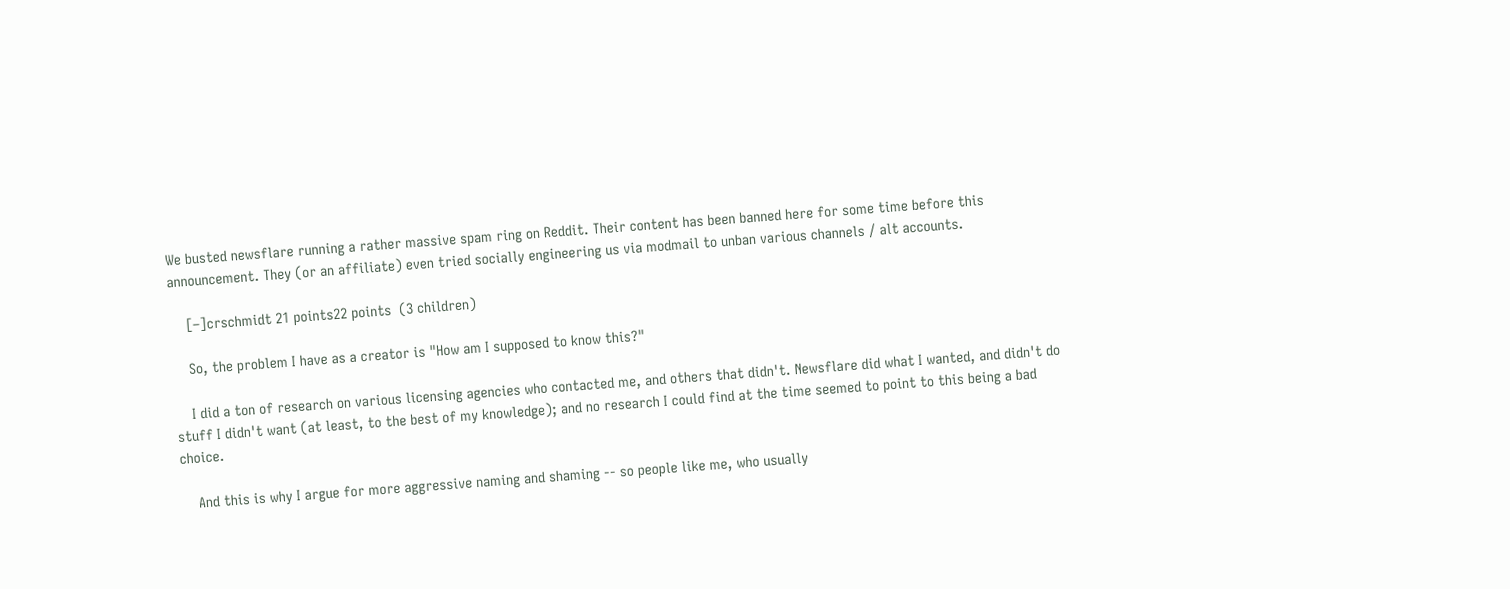We busted newsflare running a rather massive spam ring on Reddit. Their content has been banned here for some time before this announcement. They (or an affiliate) even tried socially engineering us via modmail to unban various channels / alt accounts.

    [–]crschmidt 21 points22 points  (3 children)

    So, the problem I have as a creator is "How am I supposed to know this?"

    I did a ton of research on various licensing agencies who contacted me, and others that didn't. Newsflare did what I wanted, and didn't do stuff I didn't want (at least, to the best of my knowledge); and no research I could find at the time seemed to point to this being a bad choice.

    And this is why I argue for more aggressive naming and shaming -- so people like me, who usually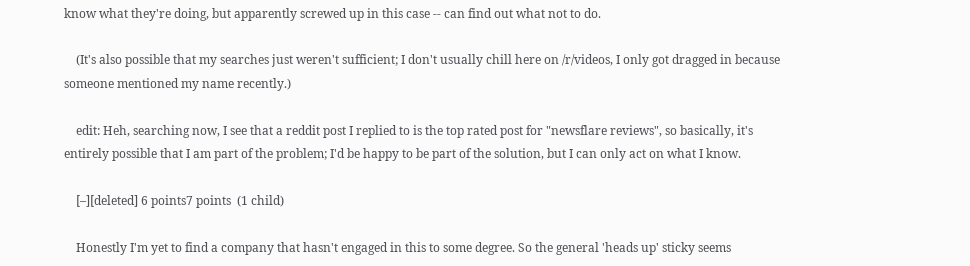know what they're doing, but apparently screwed up in this case -- can find out what not to do.

    (It's also possible that my searches just weren't sufficient; I don't usually chill here on /r/videos, I only got dragged in because someone mentioned my name recently.)

    edit: Heh, searching now, I see that a reddit post I replied to is the top rated post for "newsflare reviews", so basically, it's entirely possible that I am part of the problem; I'd be happy to be part of the solution, but I can only act on what I know.

    [–][deleted] 6 points7 points  (1 child)

    Honestly I'm yet to find a company that hasn't engaged in this to some degree. So the general 'heads up' sticky seems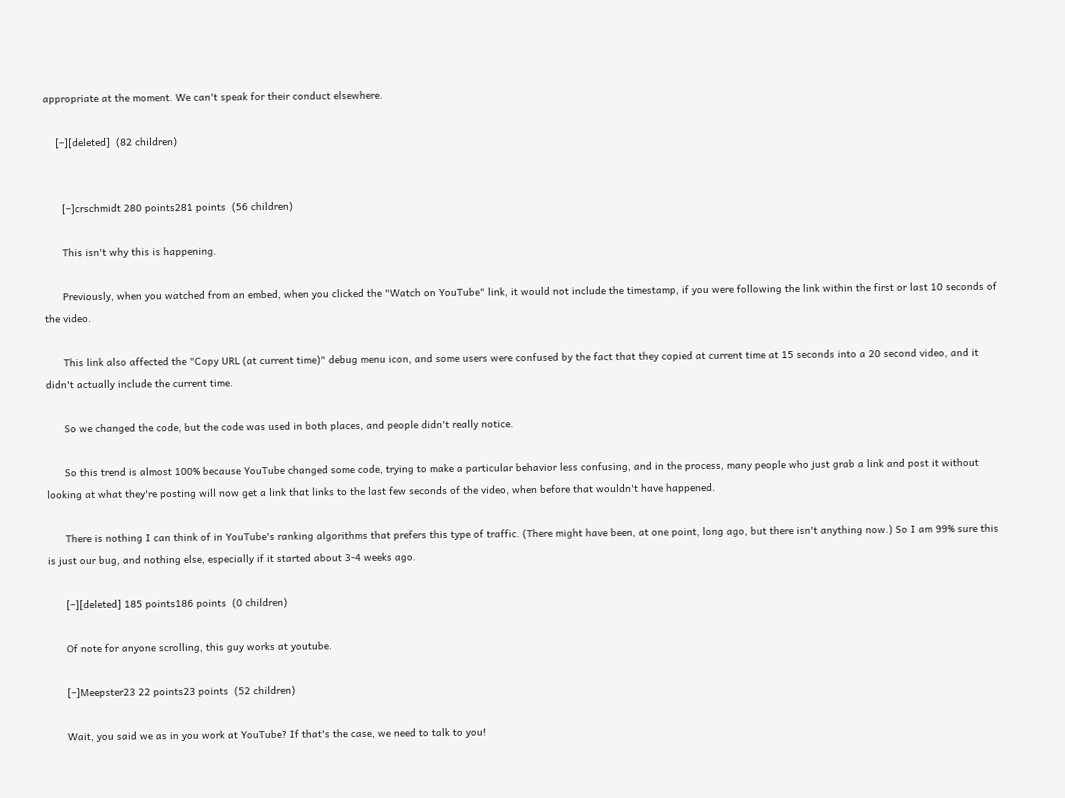appropriate at the moment. We can't speak for their conduct elsewhere.

    [–][deleted]  (82 children)


      [–]crschmidt 280 points281 points  (56 children)

      This isn't why this is happening.

      Previously, when you watched from an embed, when you clicked the "Watch on YouTube" link, it would not include the timestamp, if you were following the link within the first or last 10 seconds of the video.

      This link also affected the "Copy URL (at current time)" debug menu icon, and some users were confused by the fact that they copied at current time at 15 seconds into a 20 second video, and it didn't actually include the current time.

      So we changed the code, but the code was used in both places, and people didn't really notice.

      So this trend is almost 100% because YouTube changed some code, trying to make a particular behavior less confusing, and in the process, many people who just grab a link and post it without looking at what they're posting will now get a link that links to the last few seconds of the video, when before that wouldn't have happened.

      There is nothing I can think of in YouTube's ranking algorithms that prefers this type of traffic. (There might have been, at one point, long ago, but there isn't anything now.) So I am 99% sure this is just our bug, and nothing else, especially if it started about 3-4 weeks ago.

      [–][deleted] 185 points186 points  (0 children)

      Of note for anyone scrolling, this guy works at youtube.

      [–]Meepster23 22 points23 points  (52 children)

      Wait, you said we as in you work at YouTube? If that's the case, we need to talk to you!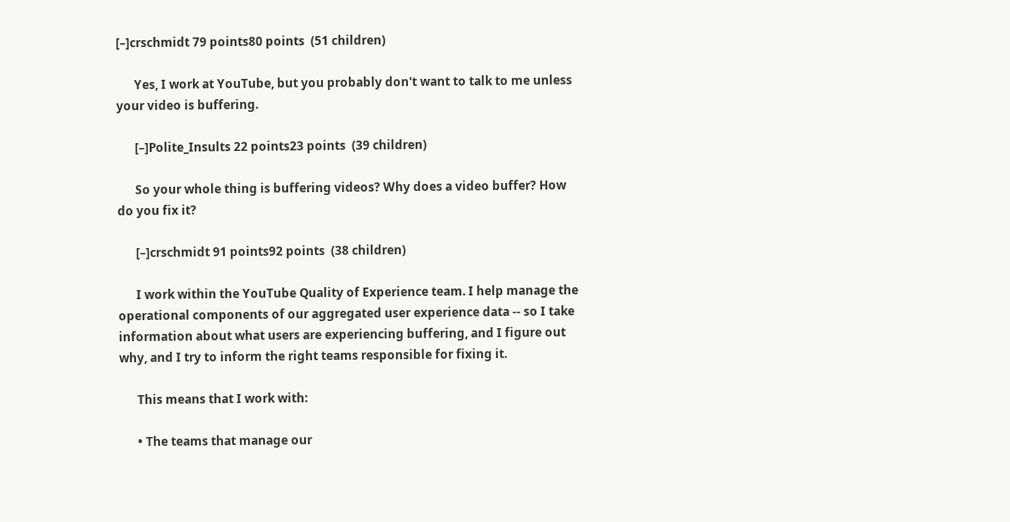[–]crschmidt 79 points80 points  (51 children)

      Yes, I work at YouTube, but you probably don't want to talk to me unless your video is buffering.

      [–]Polite_Insults 22 points23 points  (39 children)

      So your whole thing is buffering videos? Why does a video buffer? How do you fix it?

      [–]crschmidt 91 points92 points  (38 children)

      I work within the YouTube Quality of Experience team. I help manage the operational components of our aggregated user experience data -- so I take information about what users are experiencing buffering, and I figure out why, and I try to inform the right teams responsible for fixing it.

      This means that I work with:

      • The teams that manage our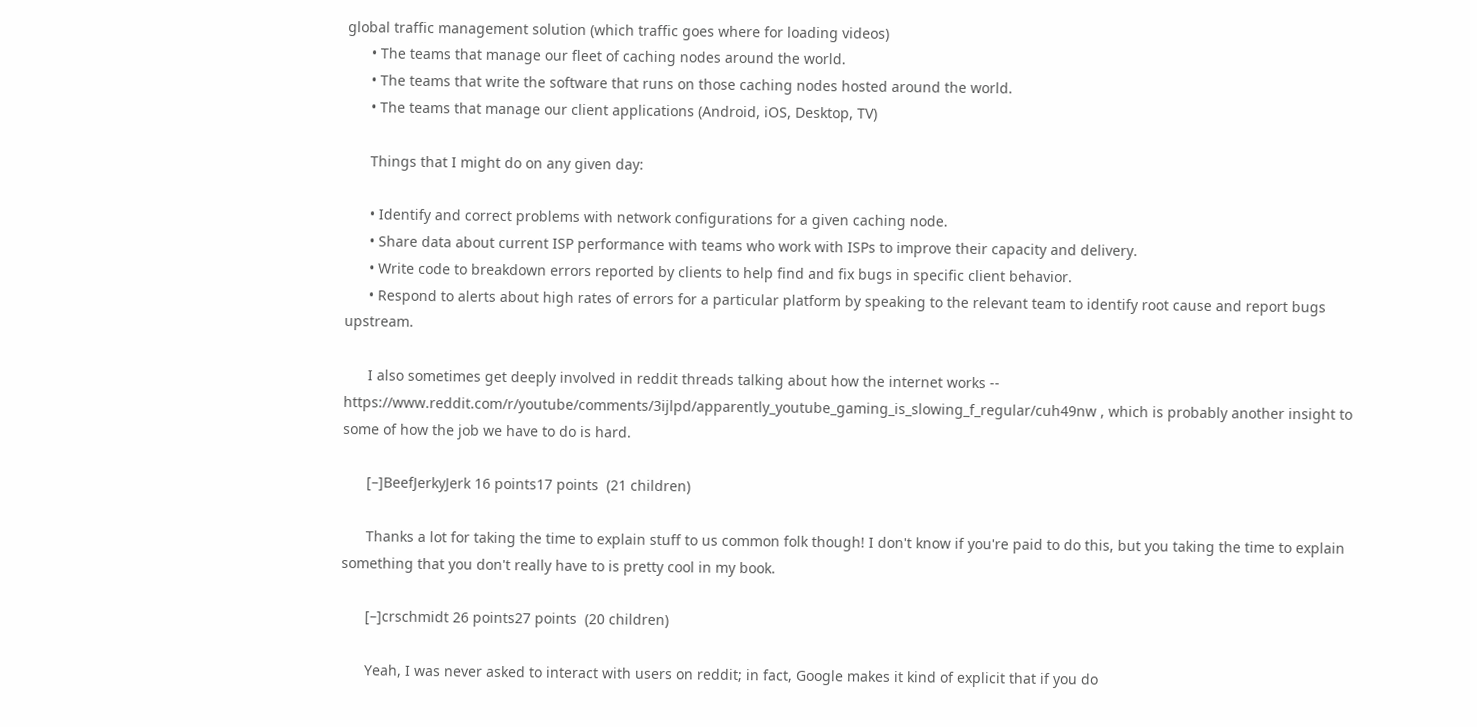global traffic management solution (which traffic goes where for loading videos)
      • The teams that manage our fleet of caching nodes around the world.
      • The teams that write the software that runs on those caching nodes hosted around the world.
      • The teams that manage our client applications (Android, iOS, Desktop, TV)

      Things that I might do on any given day:

      • Identify and correct problems with network configurations for a given caching node.
      • Share data about current ISP performance with teams who work with ISPs to improve their capacity and delivery.
      • Write code to breakdown errors reported by clients to help find and fix bugs in specific client behavior.
      • Respond to alerts about high rates of errors for a particular platform by speaking to the relevant team to identify root cause and report bugs upstream.

      I also sometimes get deeply involved in reddit threads talking about how the internet works -- https://www.reddit.com/r/youtube/comments/3ijlpd/apparently_youtube_gaming_is_slowing_f_regular/cuh49nw , which is probably another insight to some of how the job we have to do is hard.

      [–]BeefJerkyJerk 16 points17 points  (21 children)

      Thanks a lot for taking the time to explain stuff to us common folk though! I don't know if you're paid to do this, but you taking the time to explain something that you don't really have to is pretty cool in my book.

      [–]crschmidt 26 points27 points  (20 children)

      Yeah, I was never asked to interact with users on reddit; in fact, Google makes it kind of explicit that if you do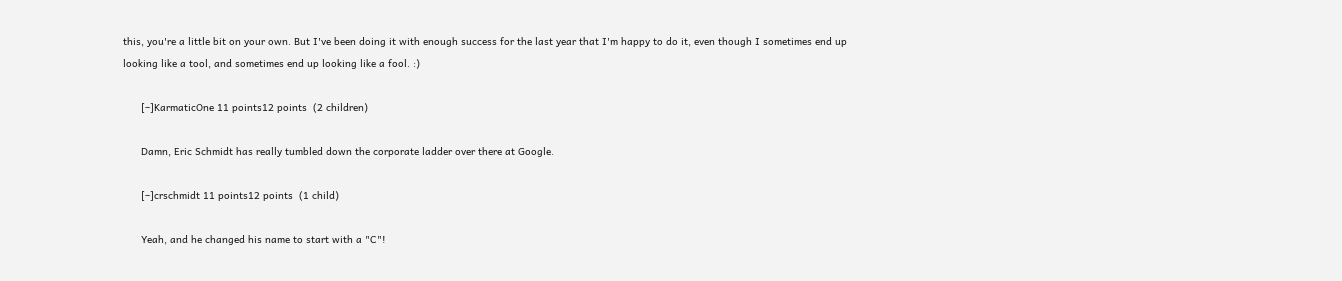this, you're a little bit on your own. But I've been doing it with enough success for the last year that I'm happy to do it, even though I sometimes end up looking like a tool, and sometimes end up looking like a fool. :)

      [–]KarmaticOne 11 points12 points  (2 children)

      Damn, Eric Schmidt has really tumbled down the corporate ladder over there at Google.

      [–]crschmidt 11 points12 points  (1 child)

      Yeah, and he changed his name to start with a "C"!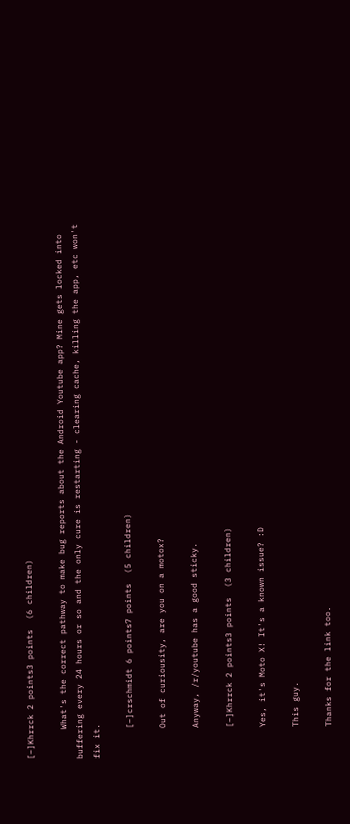[–]Khrrck 2 points3 points  (6 children)

      What's the correct pathway to make bug reports about the Android Youtube app? Mine gets locked into buffering every 24 hours or so and the only cure is restarting - clearing cache, killing the app, etc won't fix it.

      [–]crschmidt 6 points7 points  (5 children)

      Out of curiousity, are you on a motox?

      Anyway, /r/youtube has a good sticky.

      [–]Khrrck 2 points3 points  (3 children)

      Yes, it's Moto X! It's a known issue? :D

      This guy.

      Thanks for the link too.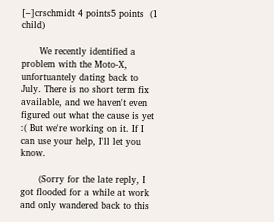[–]crschmidt 4 points5 points  (1 child)

      We recently identified a problem with the Moto-X, unfortuantely dating back to July. There is no short term fix available, and we haven't even figured out what the cause is yet :( But we're working on it. If I can use your help, I'll let you know.

      (Sorry for the late reply, I got flooded for a while at work and only wandered back to this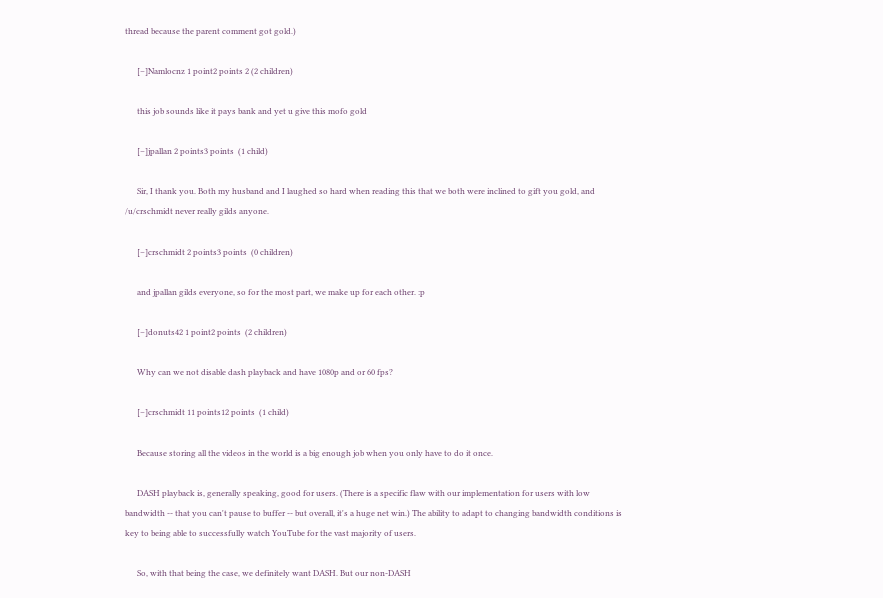thread because the parent comment got gold.)

      [–]Namlocnz 1 point2 points 2 (2 children)

      this job sounds like it pays bank and yet u give this mofo gold

      [–]jpallan 2 points3 points  (1 child)

      Sir, I thank you. Both my husband and I laughed so hard when reading this that we both were inclined to gift you gold, and /u/crschmidt never really gilds anyone.

      [–]crschmidt 2 points3 points  (0 children)

      and jpallan gilds everyone, so for the most part, we make up for each other. :p

      [–]donuts42 1 point2 points  (2 children)

      Why can we not disable dash playback and have 1080p and or 60 fps?

      [–]crschmidt 11 points12 points  (1 child)

      Because storing all the videos in the world is a big enough job when you only have to do it once.

      DASH playback is, generally speaking, good for users. (There is a specific flaw with our implementation for users with low bandwidth -- that you can't pause to buffer -- but overall, it's a huge net win.) The ability to adapt to changing bandwidth conditions is key to being able to successfully watch YouTube for the vast majority of users.

      So, with that being the case, we definitely want DASH. But our non-DASH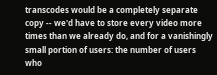transcodes would be a completely separate copy -- we'd have to store every video more times than we already do, and for a vanishingly small portion of users: the number of users who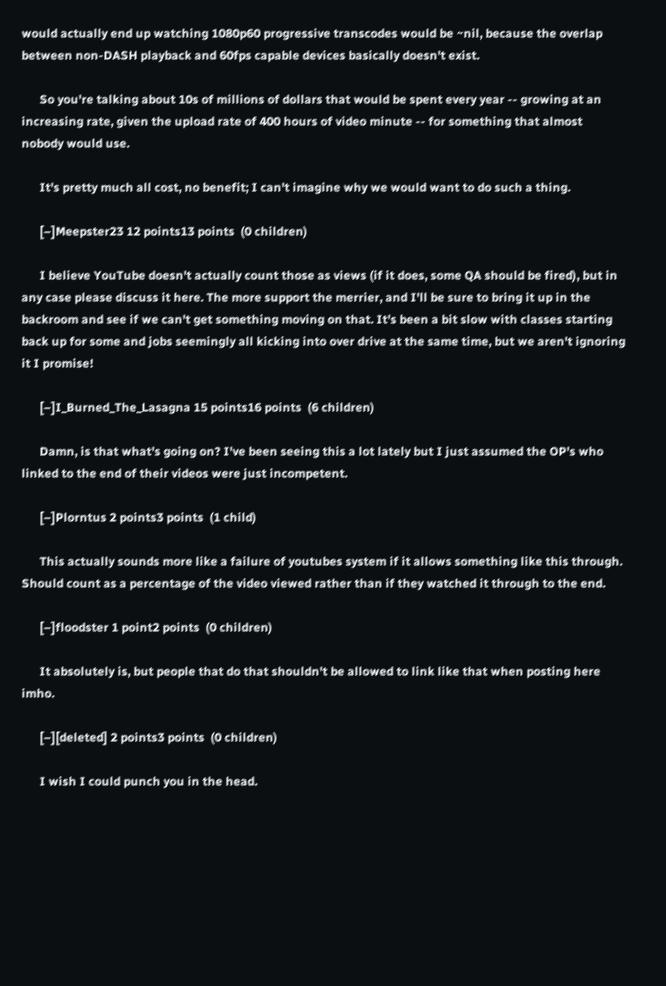would actually end up watching 1080p60 progressive transcodes would be ~nil, because the overlap between non-DASH playback and 60fps capable devices basically doesn't exist.

      So you're talking about 10s of millions of dollars that would be spent every year -- growing at an increasing rate, given the upload rate of 400 hours of video minute -- for something that almost nobody would use.

      It's pretty much all cost, no benefit; I can't imagine why we would want to do such a thing.

      [–]Meepster23 12 points13 points  (0 children)

      I believe YouTube doesn't actually count those as views (if it does, some QA should be fired), but in any case please discuss it here. The more support the merrier, and I'll be sure to bring it up in the backroom and see if we can't get something moving on that. It's been a bit slow with classes starting back up for some and jobs seemingly all kicking into over drive at the same time, but we aren't ignoring it I promise!

      [–]I_Burned_The_Lasagna 15 points16 points  (6 children)

      Damn, is that what's going on? I've been seeing this a lot lately but I just assumed the OP's who linked to the end of their videos were just incompetent.

      [–]Plorntus 2 points3 points  (1 child)

      This actually sounds more like a failure of youtubes system if it allows something like this through. Should count as a percentage of the video viewed rather than if they watched it through to the end.

      [–]floodster 1 point2 points  (0 children)

      It absolutely is, but people that do that shouldn't be allowed to link like that when posting here imho.

      [–][deleted] 2 points3 points  (0 children)

      I wish I could punch you in the head.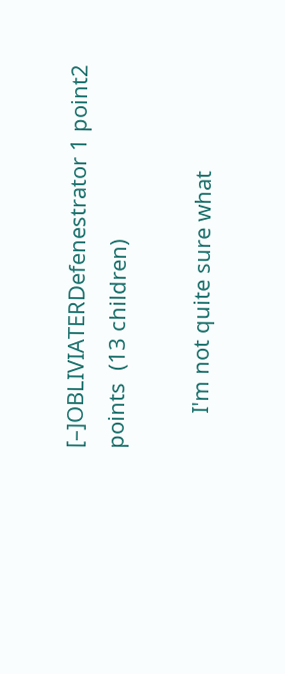[–]OBLIVIATERDefenestrator 1 point2 points  (13 children)

      I'm not quite sure what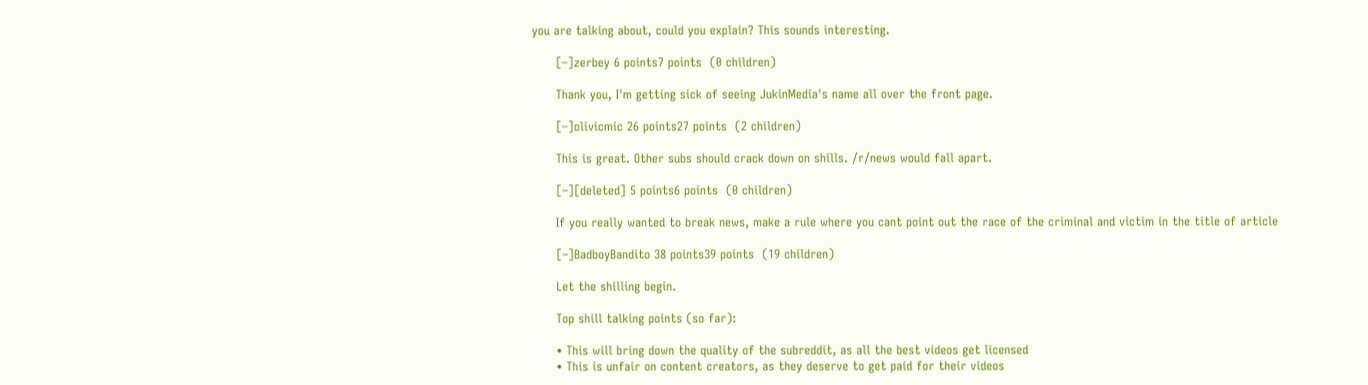you are talking about, could you explain? This sounds interesting.

      [–]zerbey 6 points7 points  (0 children)

      Thank you, I'm getting sick of seeing JukinMedia's name all over the front page.

      [–]olivicmic 26 points27 points  (2 children)

      This is great. Other subs should crack down on shills. /r/news would fall apart.

      [–][deleted] 5 points6 points  (0 children)

      If you really wanted to break news, make a rule where you cant point out the race of the criminal and victim in the title of article

      [–]BadboyBandito 38 points39 points  (19 children)

      Let the shilling begin.

      Top shill talking points (so far):

      • This will bring down the quality of the subreddit, as all the best videos get licensed
      • This is unfair on content creators, as they deserve to get paid for their videos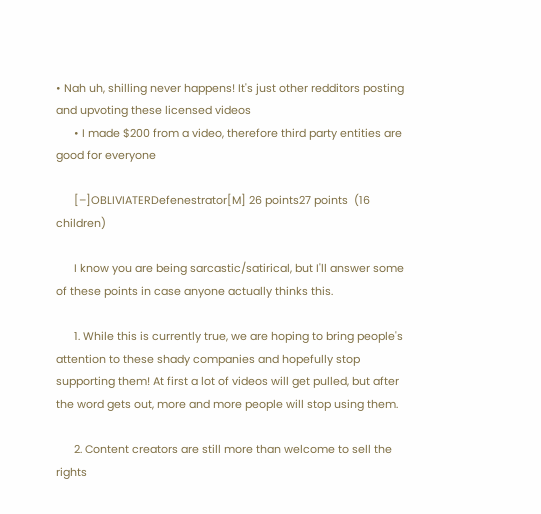• Nah uh, shilling never happens! It's just other redditors posting and upvoting these licensed videos
      • I made $200 from a video, therefore third party entities are good for everyone

      [–]OBLIVIATERDefenestrator[M] 26 points27 points  (16 children)

      I know you are being sarcastic/satirical, but I'll answer some of these points in case anyone actually thinks this.

      1. While this is currently true, we are hoping to bring people's attention to these shady companies and hopefully stop supporting them! At first a lot of videos will get pulled, but after the word gets out, more and more people will stop using them.

      2. Content creators are still more than welcome to sell the rights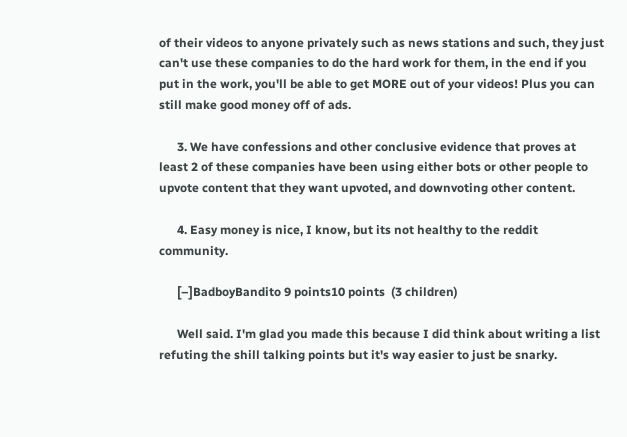of their videos to anyone privately such as news stations and such, they just can't use these companies to do the hard work for them, in the end if you put in the work, you'll be able to get MORE out of your videos! Plus you can still make good money off of ads.

      3. We have confessions and other conclusive evidence that proves at least 2 of these companies have been using either bots or other people to upvote content that they want upvoted, and downvoting other content.

      4. Easy money is nice, I know, but its not healthy to the reddit community.

      [–]BadboyBandito 9 points10 points  (3 children)

      Well said. I'm glad you made this because I did think about writing a list refuting the shill talking points but it's way easier to just be snarky.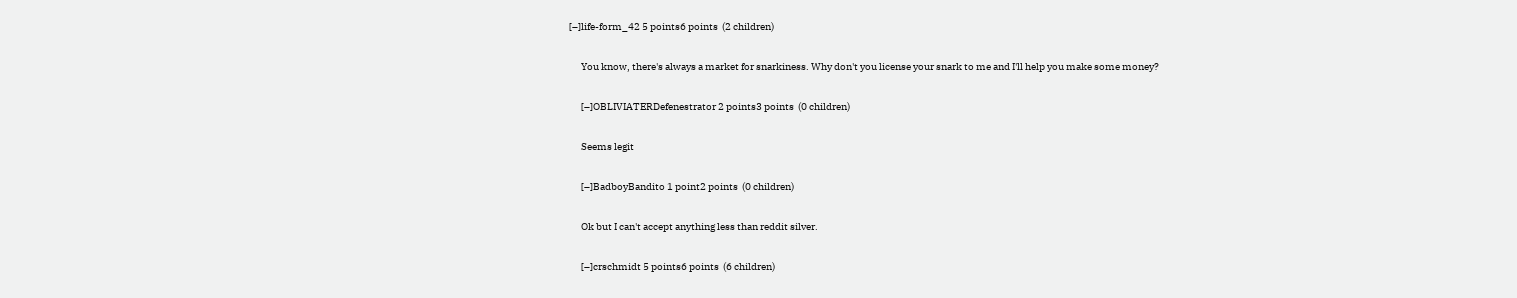[–]life-form_42 5 points6 points  (2 children)

      You know, there's always a market for snarkiness. Why don't you license your snark to me and I'll help you make some money?

      [–]OBLIVIATERDefenestrator 2 points3 points  (0 children)

      Seems legit

      [–]BadboyBandito 1 point2 points  (0 children)

      Ok but I can't accept anything less than reddit silver.

      [–]crschmidt 5 points6 points  (6 children)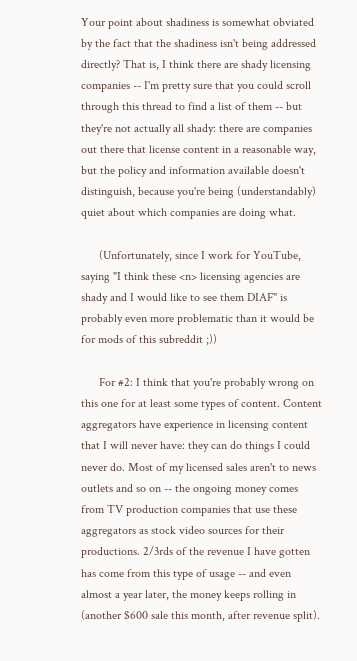Your point about shadiness is somewhat obviated by the fact that the shadiness isn't being addressed directly? That is, I think there are shady licensing companies -- I'm pretty sure that you could scroll through this thread to find a list of them -- but they're not actually all shady: there are companies out there that license content in a reasonable way, but the policy and information available doesn't distinguish, because you're being (understandably) quiet about which companies are doing what.

      (Unfortunately, since I work for YouTube, saying "I think these <n> licensing agencies are shady and I would like to see them DIAF" is probably even more problematic than it would be for mods of this subreddit ;))

      For #2: I think that you're probably wrong on this one for at least some types of content. Content aggregators have experience in licensing content that I will never have: they can do things I could never do. Most of my licensed sales aren't to news outlets and so on -- the ongoing money comes from TV production companies that use these aggregators as stock video sources for their productions. 2/3rds of the revenue I have gotten has come from this type of usage -- and even almost a year later, the money keeps rolling in (another $600 sale this month, after revenue split).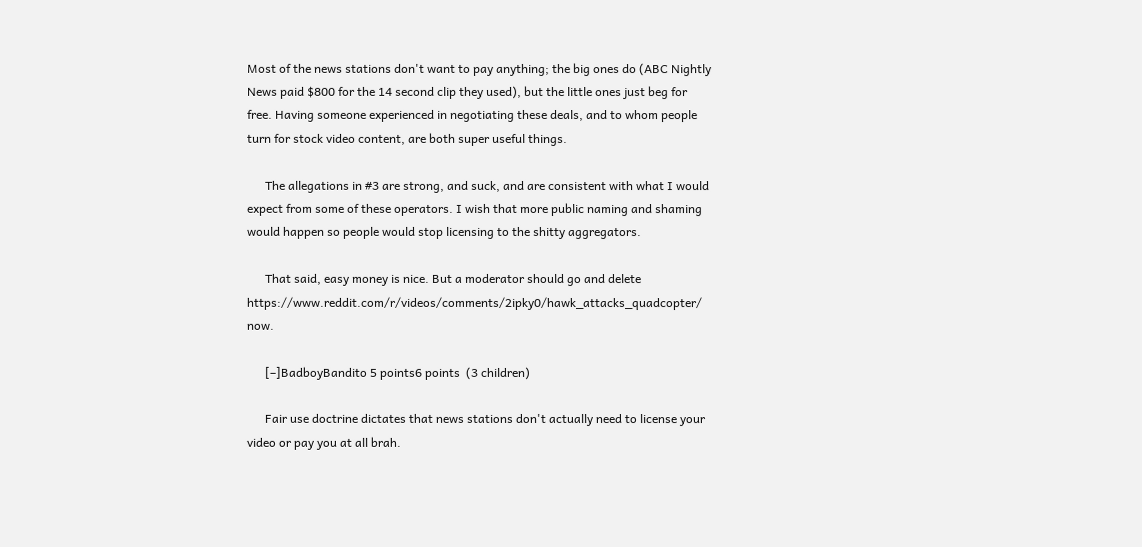Most of the news stations don't want to pay anything; the big ones do (ABC Nightly News paid $800 for the 14 second clip they used), but the little ones just beg for free. Having someone experienced in negotiating these deals, and to whom people turn for stock video content, are both super useful things.

      The allegations in #3 are strong, and suck, and are consistent with what I would expect from some of these operators. I wish that more public naming and shaming would happen so people would stop licensing to the shitty aggregators.

      That said, easy money is nice. But a moderator should go and delete https://www.reddit.com/r/videos/comments/2ipky0/hawk_attacks_quadcopter/ now.

      [–]BadboyBandito 5 points6 points  (3 children)

      Fair use doctrine dictates that news stations don't actually need to license your video or pay you at all brah.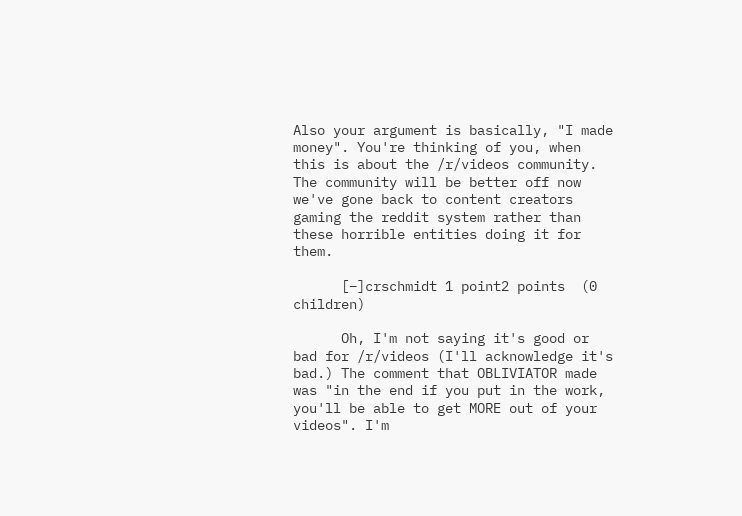Also your argument is basically, "I made money". You're thinking of you, when this is about the /r/videos community. The community will be better off now we've gone back to content creators gaming the reddit system rather than these horrible entities doing it for them.

      [–]crschmidt 1 point2 points  (0 children)

      Oh, I'm not saying it's good or bad for /r/videos (I'll acknowledge it's bad.) The comment that OBLIVIATOR made was "in the end if you put in the work, you'll be able to get MORE out of your videos". I'm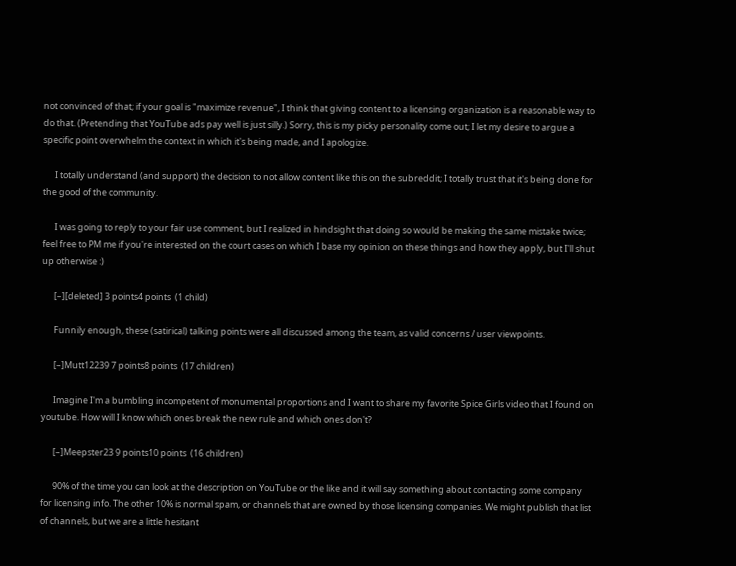not convinced of that; if your goal is "maximize revenue", I think that giving content to a licensing organization is a reasonable way to do that. (Pretending that YouTube ads pay well is just silly.) Sorry, this is my picky personality come out; I let my desire to argue a specific point overwhelm the context in which it's being made, and I apologize.

      I totally understand (and support) the decision to not allow content like this on the subreddit; I totally trust that it's being done for the good of the community.

      I was going to reply to your fair use comment, but I realized in hindsight that doing so would be making the same mistake twice; feel free to PM me if you're interested on the court cases on which I base my opinion on these things and how they apply, but I'll shut up otherwise :)

      [–][deleted] 3 points4 points  (1 child)

      Funnily enough, these (satirical) talking points were all discussed among the team, as valid concerns / user viewpoints.

      [–]Mutt12239 7 points8 points  (17 children)

      Imagine I'm a bumbling incompetent of monumental proportions and I want to share my favorite Spice Girls video that I found on youtube. How will I know which ones break the new rule and which ones don't?

      [–]Meepster23 9 points10 points  (16 children)

      90% of the time you can look at the description on YouTube or the like and it will say something about contacting some company for licensing info. The other 10% is normal spam, or channels that are owned by those licensing companies. We might publish that list of channels, but we are a little hesitant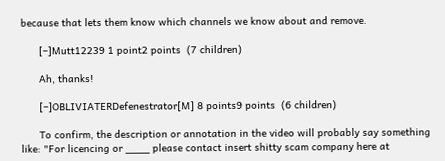because that lets them know which channels we know about and remove.

      [–]Mutt12239 1 point2 points  (7 children)

      Ah, thanks!

      [–]OBLIVIATERDefenestrator[M] 8 points9 points  (6 children)

      To confirm, the description or annotation in the video will probably say something like: "For licencing or ____ please contact insert shitty scam company here at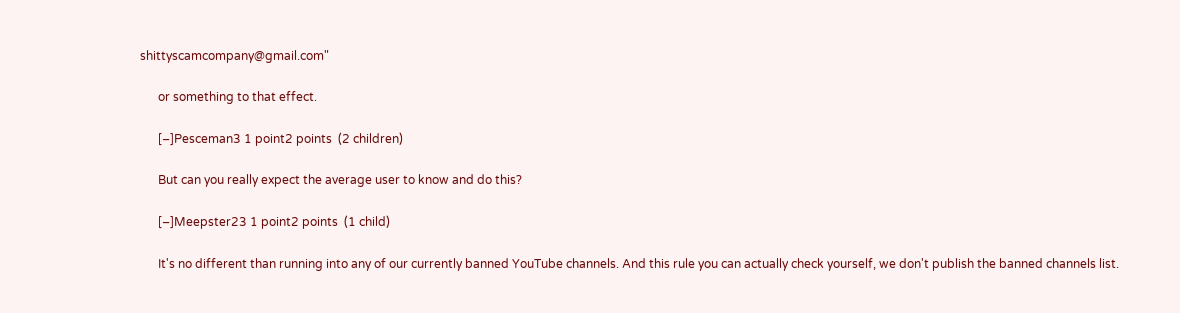shittyscamcompany@gmail.com"

      or something to that effect.

      [–]Pesceman3 1 point2 points  (2 children)

      But can you really expect the average user to know and do this?

      [–]Meepster23 1 point2 points  (1 child)

      It's no different than running into any of our currently banned YouTube channels. And this rule you can actually check yourself, we don't publish the banned channels list.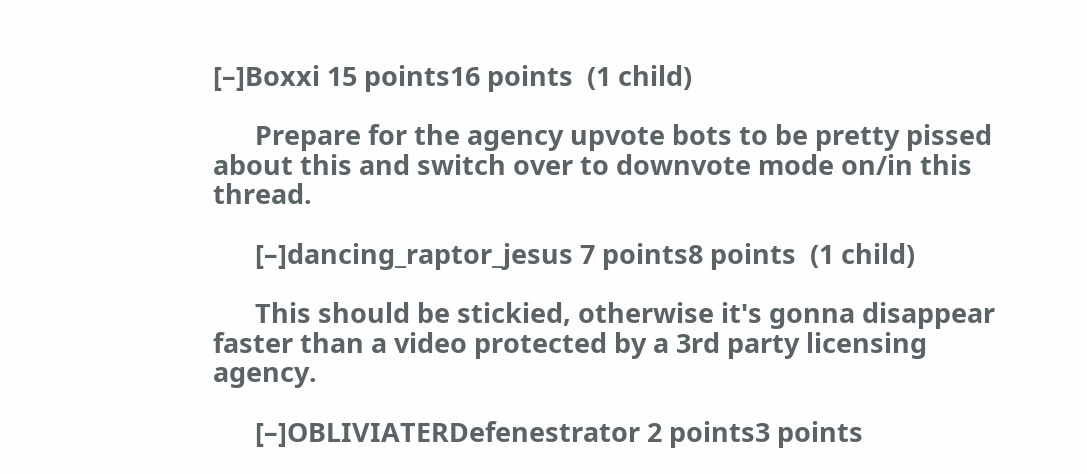[–]Boxxi 15 points16 points  (1 child)

      Prepare for the agency upvote bots to be pretty pissed about this and switch over to downvote mode on/in this thread.

      [–]dancing_raptor_jesus 7 points8 points  (1 child)

      This should be stickied, otherwise it's gonna disappear faster than a video protected by a 3rd party licensing agency.

      [–]OBLIVIATERDefenestrator 2 points3 points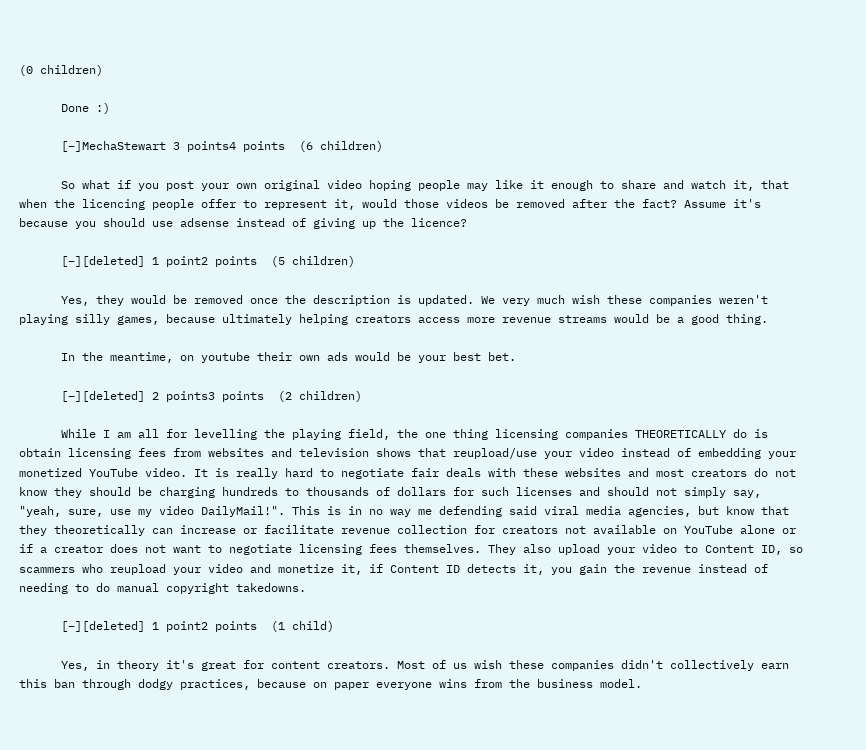(0 children)

      Done :)

      [–]MechaStewart 3 points4 points  (6 children)

      So what if you post your own original video hoping people may like it enough to share and watch it, that when the licencing people offer to represent it, would those videos be removed after the fact? Assume it's because you should use adsense instead of giving up the licence?

      [–][deleted] 1 point2 points  (5 children)

      Yes, they would be removed once the description is updated. We very much wish these companies weren't playing silly games, because ultimately helping creators access more revenue streams would be a good thing.

      In the meantime, on youtube their own ads would be your best bet.

      [–][deleted] 2 points3 points  (2 children)

      While I am all for levelling the playing field, the one thing licensing companies THEORETICALLY do is obtain licensing fees from websites and television shows that reupload/use your video instead of embedding your monetized YouTube video. It is really hard to negotiate fair deals with these websites and most creators do not know they should be charging hundreds to thousands of dollars for such licenses and should not simply say, "yeah, sure, use my video DailyMail!". This is in no way me defending said viral media agencies, but know that they theoretically can increase or facilitate revenue collection for creators not available on YouTube alone or if a creator does not want to negotiate licensing fees themselves. They also upload your video to Content ID, so scammers who reupload your video and monetize it, if Content ID detects it, you gain the revenue instead of needing to do manual copyright takedowns.

      [–][deleted] 1 point2 points  (1 child)

      Yes, in theory it's great for content creators. Most of us wish these companies didn't collectively earn this ban through dodgy practices, because on paper everyone wins from the business model.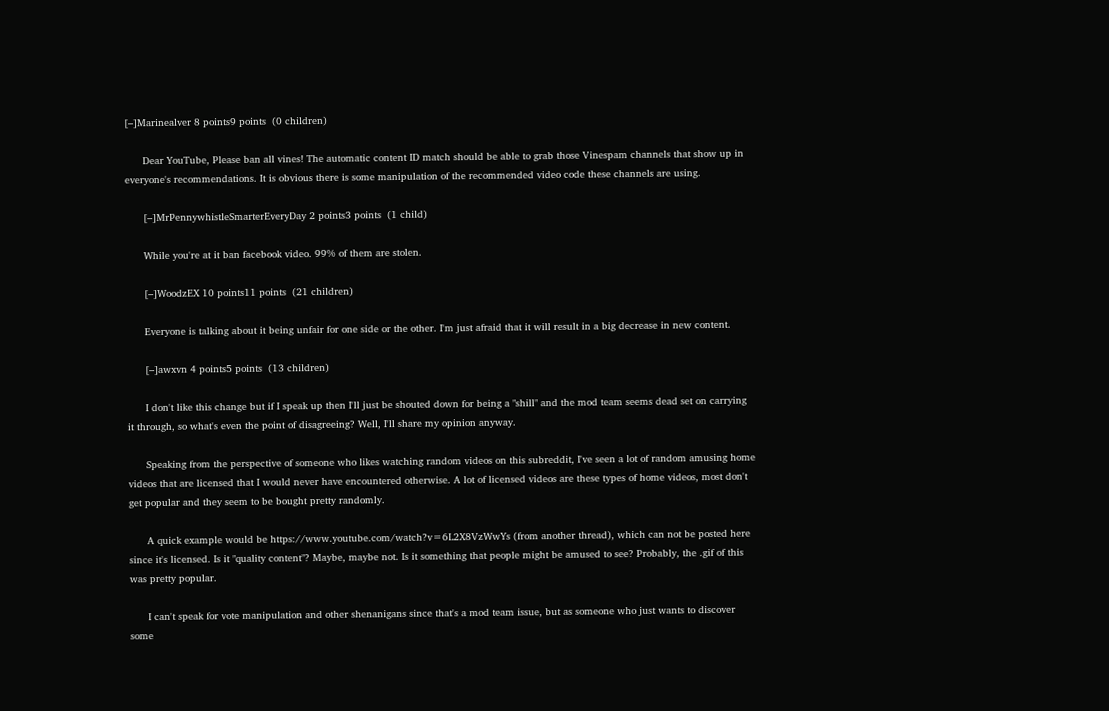[–]Marinealver 8 points9 points  (0 children)

      Dear YouTube, Please ban all vines! The automatic content ID match should be able to grab those Vinespam channels that show up in everyone's recommendations. It is obvious there is some manipulation of the recommended video code these channels are using.

      [–]MrPennywhistleSmarterEveryDay 2 points3 points  (1 child)

      While you're at it ban facebook video. 99% of them are stolen.

      [–]WoodzEX 10 points11 points  (21 children)

      Everyone is talking about it being unfair for one side or the other. I'm just afraid that it will result in a big decrease in new content.

      [–]awxvn 4 points5 points  (13 children)

      I don't like this change but if I speak up then I'll just be shouted down for being a "shill" and the mod team seems dead set on carrying it through, so what's even the point of disagreeing? Well, I'll share my opinion anyway.

      Speaking from the perspective of someone who likes watching random videos on this subreddit, I've seen a lot of random amusing home videos that are licensed that I would never have encountered otherwise. A lot of licensed videos are these types of home videos, most don't get popular and they seem to be bought pretty randomly.

      A quick example would be https://www.youtube.com/watch?v=6L2X8VzWwYs (from another thread), which can not be posted here since it's licensed. Is it "quality content"? Maybe, maybe not. Is it something that people might be amused to see? Probably, the .gif of this was pretty popular.

      I can't speak for vote manipulation and other shenanigans since that's a mod team issue, but as someone who just wants to discover some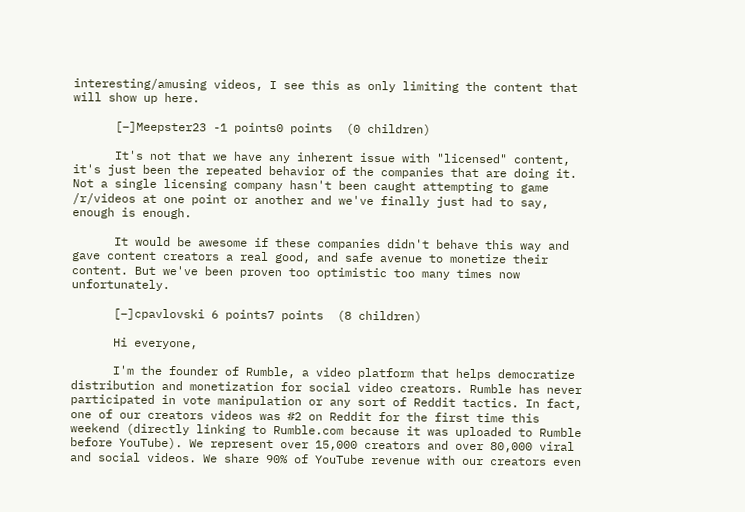interesting/amusing videos, I see this as only limiting the content that will show up here.

      [–]Meepster23 -1 points0 points  (0 children)

      It's not that we have any inherent issue with "licensed" content, it's just been the repeated behavior of the companies that are doing it. Not a single licensing company hasn't been caught attempting to game /r/videos at one point or another and we've finally just had to say, enough is enough.

      It would be awesome if these companies didn't behave this way and gave content creators a real good, and safe avenue to monetize their content. But we've been proven too optimistic too many times now unfortunately.

      [–]cpavlovski 6 points7 points  (8 children)

      Hi everyone,

      I'm the founder of Rumble, a video platform that helps democratize distribution and monetization for social video creators. Rumble has never participated in vote manipulation or any sort of Reddit tactics. In fact, one of our creators videos was #2 on Reddit for the first time this weekend (directly linking to Rumble.com because it was uploaded to Rumble before YouTube). We represent over 15,000 creators and over 80,000 viral and social videos. We share 90% of YouTube revenue with our creators even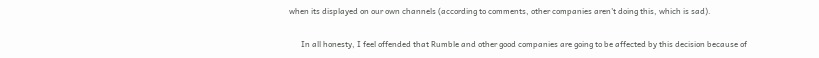when its displayed on our own channels (according to comments, other companies aren't doing this, which is sad).

      In all honesty, I feel offended that Rumble and other good companies are going to be affected by this decision because of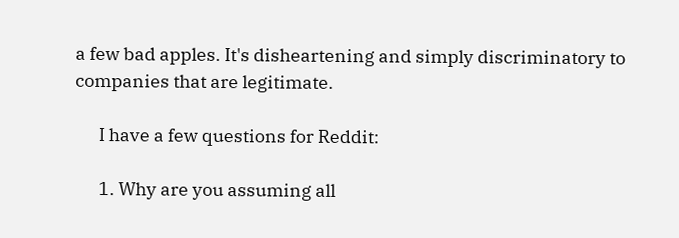a few bad apples. It's disheartening and simply discriminatory to companies that are legitimate.

      I have a few questions for Reddit:

      1. Why are you assuming all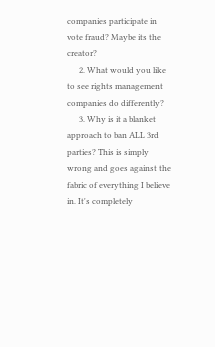companies participate in vote fraud? Maybe its the creator?
      2. What would you like to see rights management companies do differently?
      3. Why is it a blanket approach to ban ALL 3rd parties? This is simply wrong and goes against the fabric of everything I believe in. It's completely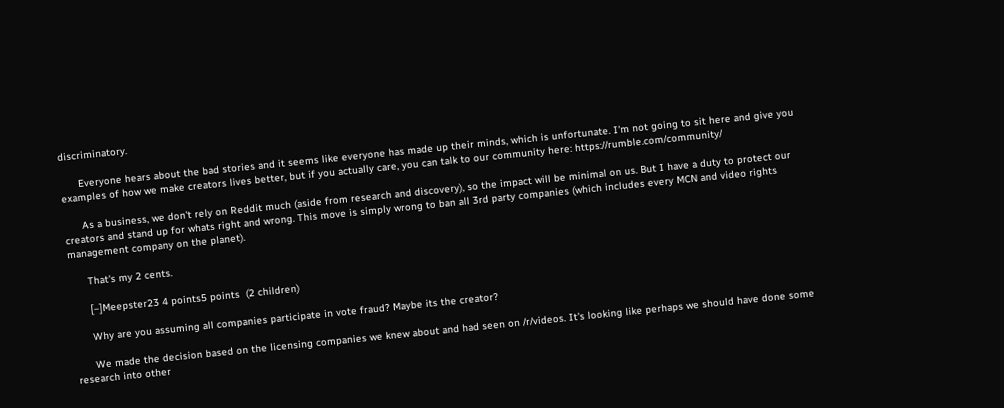discriminatory.

      Everyone hears about the bad stories and it seems like everyone has made up their minds, which is unfortunate. I'm not going to sit here and give you examples of how we make creators lives better, but if you actually care, you can talk to our community here: https://rumble.com/community/

      As a business, we don't rely on Reddit much (aside from research and discovery), so the impact will be minimal on us. But I have a duty to protect our creators and stand up for whats right and wrong. This move is simply wrong to ban all 3rd party companies (which includes every MCN and video rights management company on the planet).

      That's my 2 cents.

      [–]Meepster23 4 points5 points  (2 children)

      Why are you assuming all companies participate in vote fraud? Maybe its the creator?

      We made the decision based on the licensing companies we knew about and had seen on /r/videos. It's looking like perhaps we should have done some research into other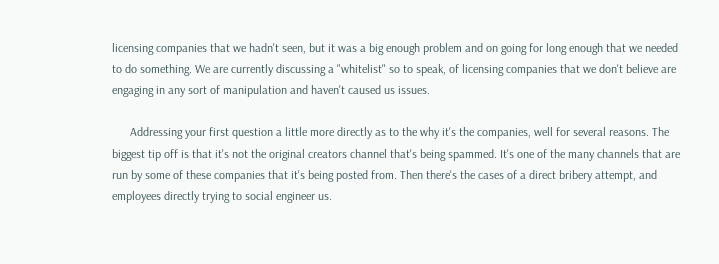licensing companies that we hadn't seen, but it was a big enough problem and on going for long enough that we needed to do something. We are currently discussing a "whitelist" so to speak, of licensing companies that we don't believe are engaging in any sort of manipulation and haven't caused us issues.

      Addressing your first question a little more directly as to the why it's the companies, well for several reasons. The biggest tip off is that it's not the original creators channel that's being spammed. It's one of the many channels that are run by some of these companies that it's being posted from. Then there's the cases of a direct bribery attempt, and employees directly trying to social engineer us.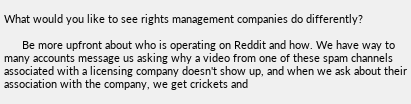What would you like to see rights management companies do differently?

      Be more upfront about who is operating on Reddit and how. We have way to many accounts message us asking why a video from one of these spam channels associated with a licensing company doesn't show up, and when we ask about their association with the company, we get crickets and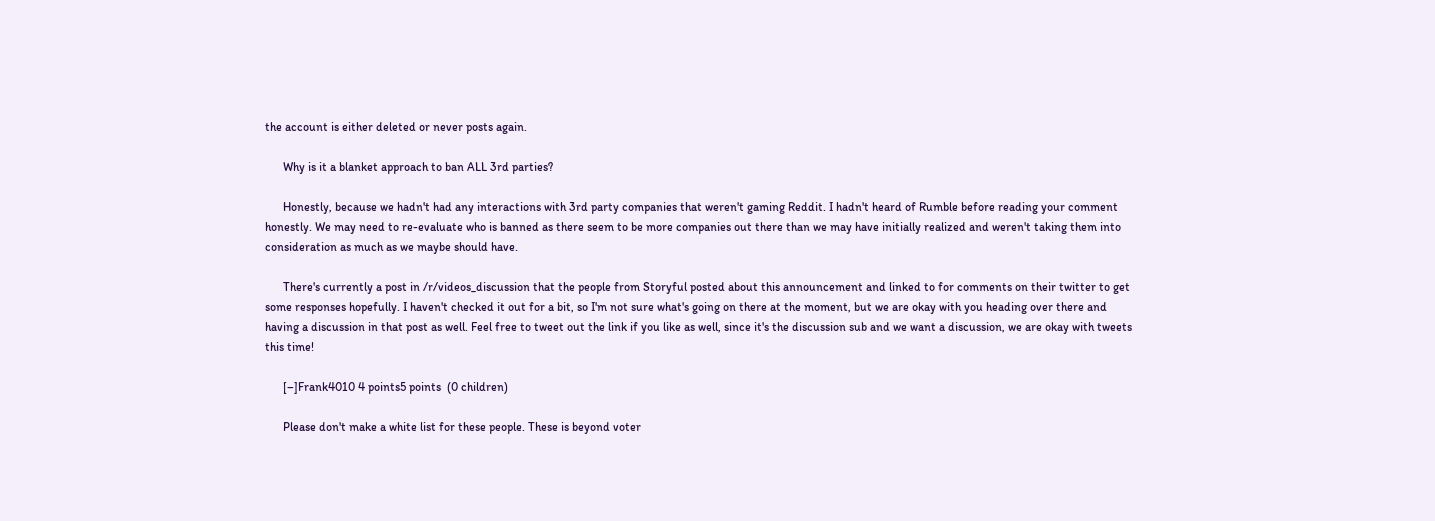the account is either deleted or never posts again.

      Why is it a blanket approach to ban ALL 3rd parties?

      Honestly, because we hadn't had any interactions with 3rd party companies that weren't gaming Reddit. I hadn't heard of Rumble before reading your comment honestly. We may need to re-evaluate who is banned as there seem to be more companies out there than we may have initially realized and weren't taking them into consideration as much as we maybe should have.

      There's currently a post in /r/videos_discussion that the people from Storyful posted about this announcement and linked to for comments on their twitter to get some responses hopefully. I haven't checked it out for a bit, so I'm not sure what's going on there at the moment, but we are okay with you heading over there and having a discussion in that post as well. Feel free to tweet out the link if you like as well, since it's the discussion sub and we want a discussion, we are okay with tweets this time!

      [–]Frank4010 4 points5 points  (0 children)

      Please don't make a white list for these people. These is beyond voter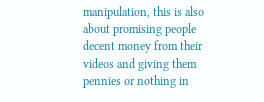manipulation, this is also about promising people decent money from their videos and giving them pennies or nothing in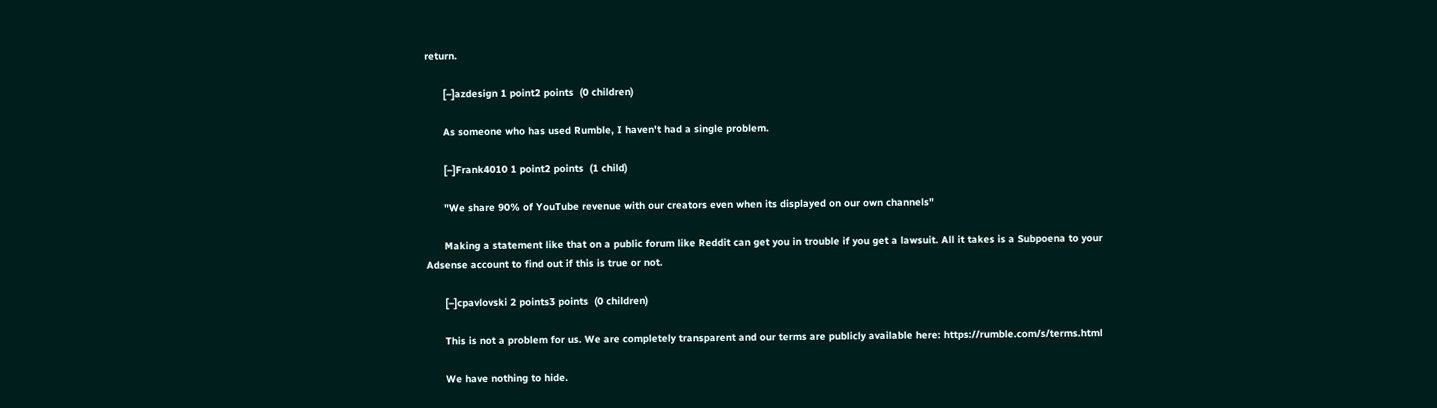return.

      [–]azdesign 1 point2 points  (0 children)

      As someone who has used Rumble, I haven't had a single problem.

      [–]Frank4010 1 point2 points  (1 child)

      "We share 90% of YouTube revenue with our creators even when its displayed on our own channels"

      Making a statement like that on a public forum like Reddit can get you in trouble if you get a lawsuit. All it takes is a Subpoena to your Adsense account to find out if this is true or not.

      [–]cpavlovski 2 points3 points  (0 children)

      This is not a problem for us. We are completely transparent and our terms are publicly available here: https://rumble.com/s/terms.html

      We have nothing to hide.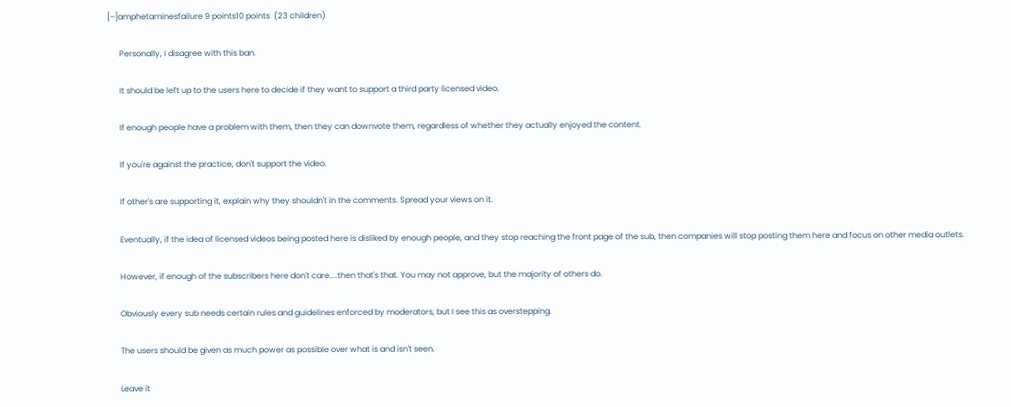[–]amphetaminesfailure 9 points10 points  (23 children)

      Personally, I disagree with this ban.

      It should be left up to the users here to decide if they want to support a third party licensed video.

      If enough people have a problem with them, then they can downvote them, regardless of whether they actually enjoyed the content.

      If you're against the practice, don't support the video.

      If other's are supporting it, explain why they shouldn't in the comments. Spread your views on it.

      Eventually, if the idea of licensed videos being posted here is disliked by enough people, and they stop reaching the front page of the sub, then companies will stop posting them here and focus on other media outlets.

      However, if enough of the subscribers here don't care....then that's that. You may not approve, but the majority of others do.

      Obviously every sub needs certain rules and guidelines enforced by moderators, but I see this as overstepping.

      The users should be given as much power as possible over what is and isn't seen.

      Leave it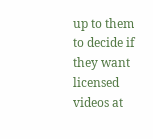up to them to decide if they want licensed videos at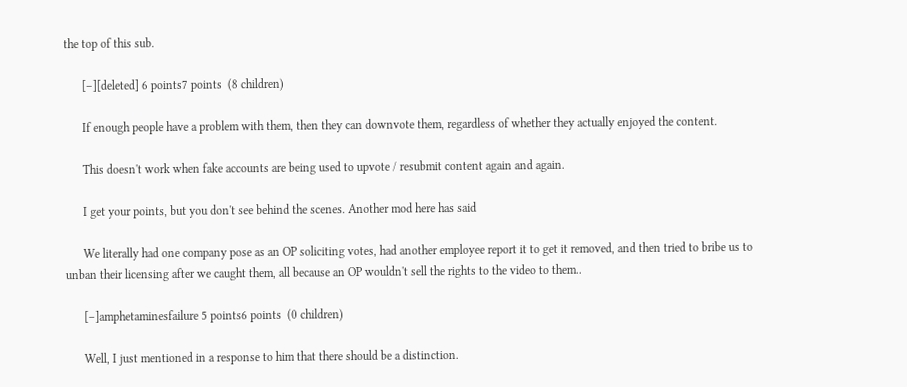the top of this sub.

      [–][deleted] 6 points7 points  (8 children)

      If enough people have a problem with them, then they can downvote them, regardless of whether they actually enjoyed the content.

      This doesn't work when fake accounts are being used to upvote / resubmit content again and again.

      I get your points, but you don't see behind the scenes. Another mod here has said

      We literally had one company pose as an OP soliciting votes, had another employee report it to get it removed, and then tried to bribe us to unban their licensing after we caught them, all because an OP wouldn't sell the rights to the video to them..

      [–]amphetaminesfailure 5 points6 points  (0 children)

      Well, I just mentioned in a response to him that there should be a distinction.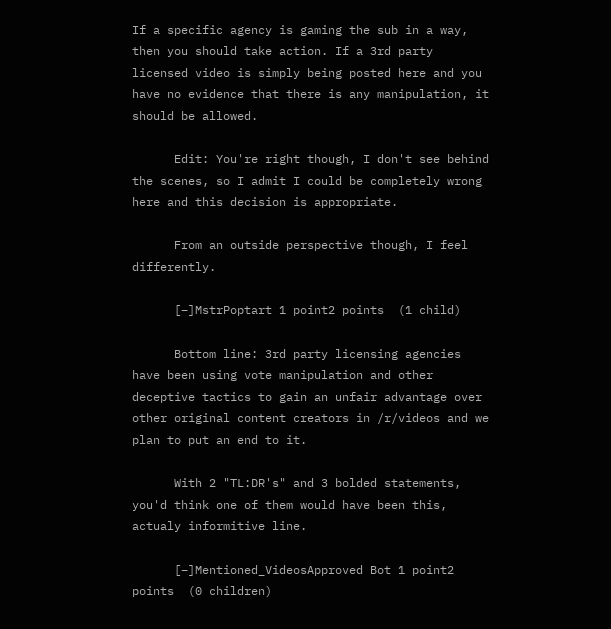If a specific agency is gaming the sub in a way, then you should take action. If a 3rd party licensed video is simply being posted here and you have no evidence that there is any manipulation, it should be allowed.

      Edit: You're right though, I don't see behind the scenes, so I admit I could be completely wrong here and this decision is appropriate.

      From an outside perspective though, I feel differently.

      [–]MstrPoptart 1 point2 points  (1 child)

      Bottom line: 3rd party licensing agencies have been using vote manipulation and other deceptive tactics to gain an unfair advantage over other original content creators in /r/videos and we plan to put an end to it.

      With 2 "TL:DR's" and 3 bolded statements, you'd think one of them would have been this, actualy informitive line.

      [–]Mentioned_VideosApproved Bot 1 point2 points  (0 children)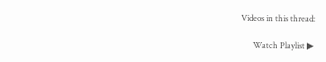Videos in this thread:

      Watch Playlist ▶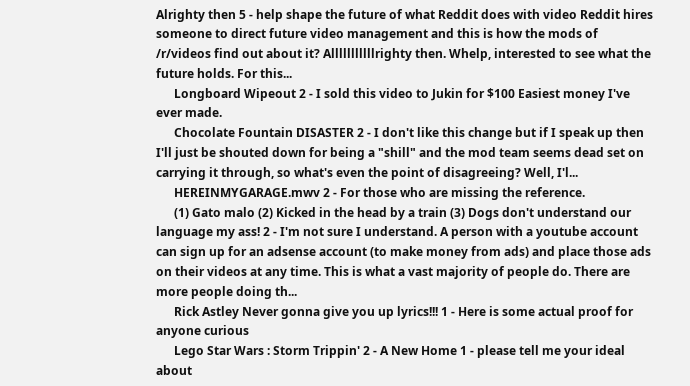Alrighty then 5 - help shape the future of what Reddit does with video Reddit hires someone to direct future video management and this is how the mods of /r/videos find out about it? Alllllllllllrighty then. Whelp, interested to see what the future holds. For this...
      Longboard Wipeout 2 - I sold this video to Jukin for $100 Easiest money I've ever made.
      Chocolate Fountain DISASTER 2 - I don't like this change but if I speak up then I'll just be shouted down for being a "shill" and the mod team seems dead set on carrying it through, so what's even the point of disagreeing? Well, I'l...
      HEREINMYGARAGE.mwv 2 - For those who are missing the reference.
      (1) Gato malo (2) Kicked in the head by a train (3) Dogs don't understand our language my ass! 2 - I'm not sure I understand. A person with a youtube account can sign up for an adsense account (to make money from ads) and place those ads on their videos at any time. This is what a vast majority of people do. There are more people doing th...
      Rick Astley Never gonna give you up lyrics!!! 1 - Here is some actual proof for anyone curious
      Lego Star Wars : Storm Trippin' 2 - A New Home 1 - please tell me your ideal about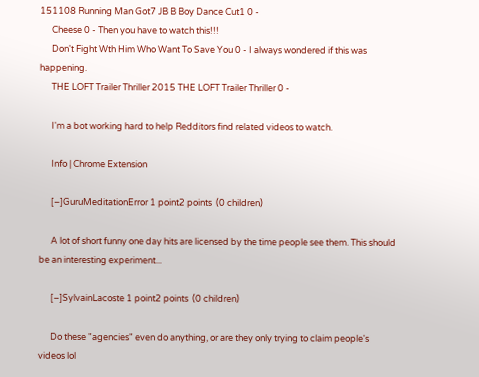151108 Running Man Got7 JB B Boy Dance Cut1 0 -
      Cheese 0 - Then you have to watch this!!!
      Don't Fight Wth Him Who Want To Save You 0 - I always wondered if this was happening.
      THE LOFT Trailer Thriller 2015 THE LOFT Trailer Thriller 0 -

      I'm a bot working hard to help Redditors find related videos to watch.

      Info | Chrome Extension

      [–]GuruMeditationError 1 point2 points  (0 children)

      A lot of short funny one day hits are licensed by the time people see them. This should be an interesting experiment...

      [–]SylvainLacoste 1 point2 points  (0 children)

      Do these "agencies" even do anything, or are they only trying to claim people's videos lol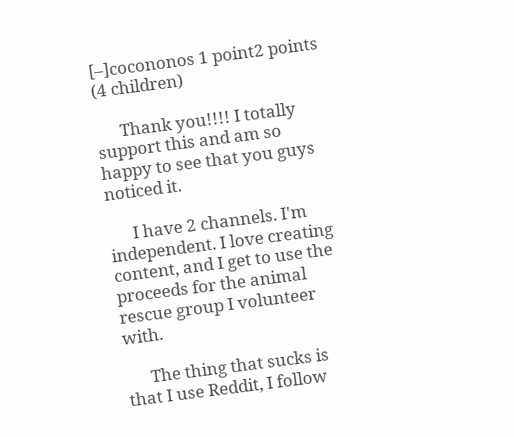[–]cocononos 1 point2 points  (4 children)

      Thank you!!!! I totally support this and am so happy to see that you guys noticed it.

      I have 2 channels. I'm independent. I love creating content, and I get to use the proceeds for the animal rescue group I volunteer with.

      The thing that sucks is that I use Reddit, I follow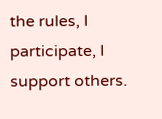the rules, I participate, I support others.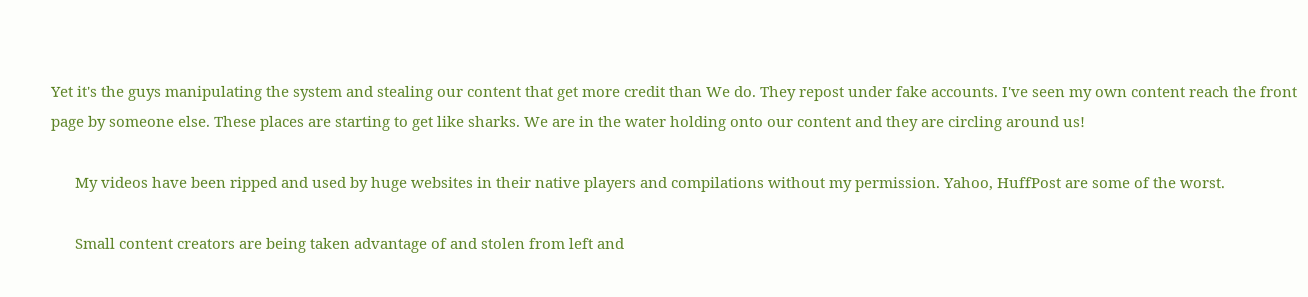Yet it's the guys manipulating the system and stealing our content that get more credit than We do. They repost under fake accounts. I've seen my own content reach the front page by someone else. These places are starting to get like sharks. We are in the water holding onto our content and they are circling around us!

      My videos have been ripped and used by huge websites in their native players and compilations without my permission. Yahoo, HuffPost are some of the worst.

      Small content creators are being taken advantage of and stolen from left and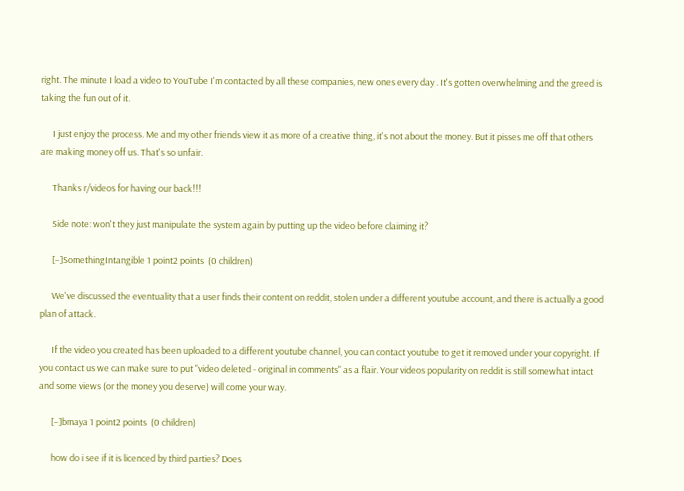right. The minute I load a video to YouTube I'm contacted by all these companies, new ones every day . It's gotten overwhelming and the greed is taking the fun out of it.

      I just enjoy the process. Me and my other friends view it as more of a creative thing, it's not about the money. But it pisses me off that others are making money off us. That's so unfair.

      Thanks r/videos for having our back!!!

      Side note: won't they just manipulate the system again by putting up the video before claiming it?

      [–]SomethingIntangible 1 point2 points  (0 children)

      We've discussed the eventuality that a user finds their content on reddit, stolen under a different youtube account, and there is actually a good plan of attack.

      If the video you created has been uploaded to a different youtube channel, you can contact youtube to get it removed under your copyright. If you contact us we can make sure to put "video deleted - original in comments" as a flair. Your videos popularity on reddit is still somewhat intact and some views (or the money you deserve) will come your way.

      [–]bmaya 1 point2 points  (0 children)

      how do i see if it is licenced by third parties? Does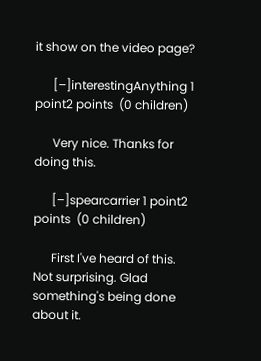it show on the video page?

      [–]interestingAnything 1 point2 points  (0 children)

      Very nice. Thanks for doing this.

      [–]spearcarrier 1 point2 points  (0 children)

      First I've heard of this. Not surprising. Glad something's being done about it.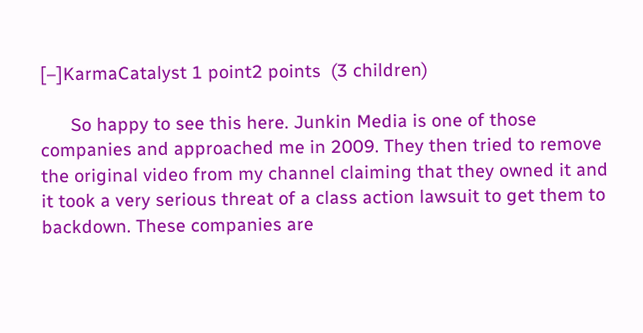[–]KarmaCatalyst 1 point2 points  (3 children)

      So happy to see this here. Junkin Media is one of those companies and approached me in 2009. They then tried to remove the original video from my channel claiming that they owned it and it took a very serious threat of a class action lawsuit to get them to backdown. These companies are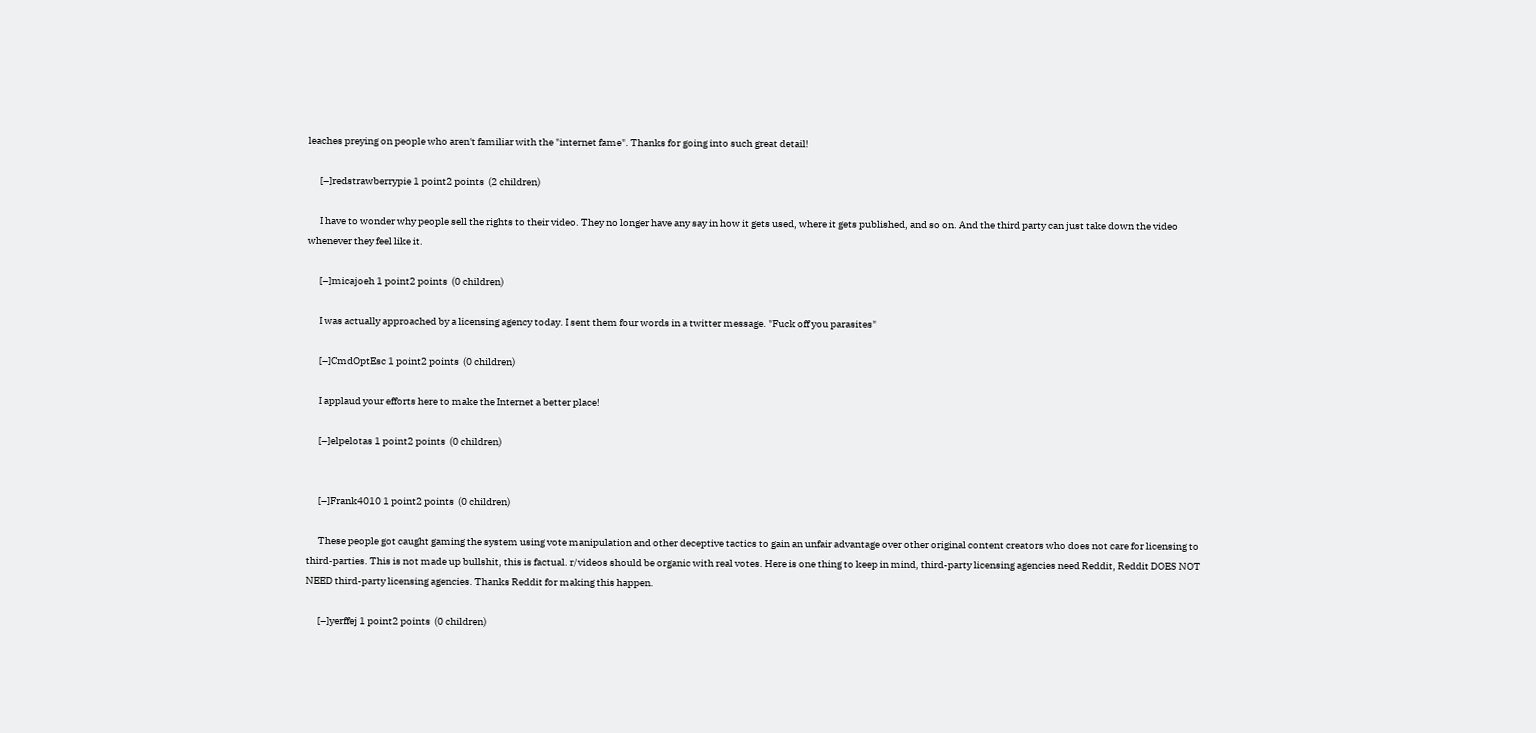leaches preying on people who aren't familiar with the "internet fame". Thanks for going into such great detail!

      [–]redstrawberrypie 1 point2 points  (2 children)

      I have to wonder why people sell the rights to their video. They no longer have any say in how it gets used, where it gets published, and so on. And the third party can just take down the video whenever they feel like it.

      [–]micajoeh 1 point2 points  (0 children)

      I was actually approached by a licensing agency today. I sent them four words in a twitter message. "Fuck off you parasites"

      [–]CmdOptEsc 1 point2 points  (0 children)

      I applaud your efforts here to make the Internet a better place!

      [–]elpelotas 1 point2 points  (0 children)


      [–]Frank4010 1 point2 points  (0 children)

      These people got caught gaming the system using vote manipulation and other deceptive tactics to gain an unfair advantage over other original content creators who does not care for licensing to third-parties. This is not made up bullshit, this is factual. r/videos should be organic with real votes. Here is one thing to keep in mind, third-party licensing agencies need Reddit, Reddit DOES NOT NEED third-party licensing agencies. Thanks Reddit for making this happen.

      [–]yerffej 1 point2 points  (0 children)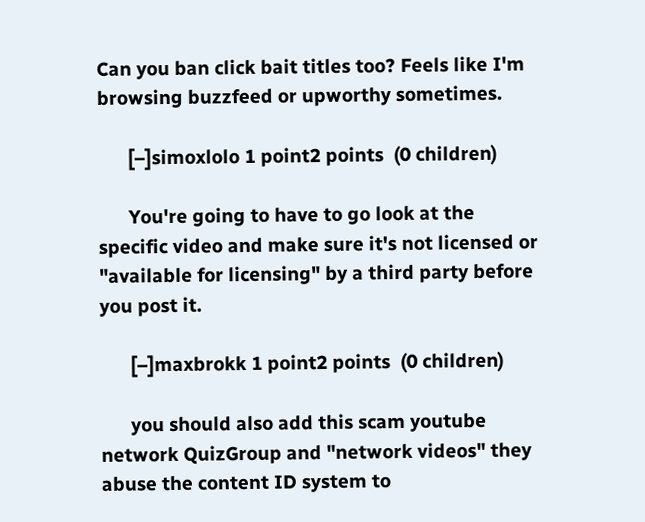Can you ban click bait titles too? Feels like I'm browsing buzzfeed or upworthy sometimes.

      [–]simoxlolo 1 point2 points  (0 children)

      You're going to have to go look at the specific video and make sure it's not licensed or "available for licensing" by a third party before you post it.

      [–]maxbrokk 1 point2 points  (0 children)

      you should also add this scam youtube network QuizGroup and "network videos" they abuse the content ID system to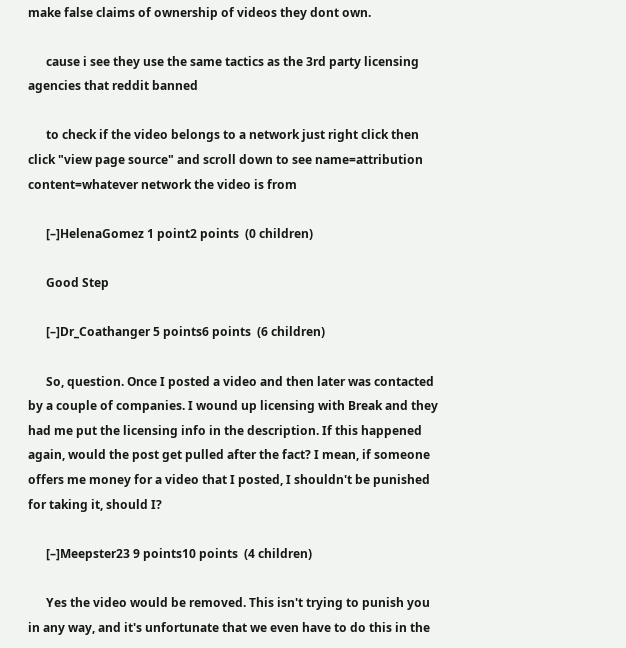make false claims of ownership of videos they dont own.

      cause i see they use the same tactics as the 3rd party licensing agencies that reddit banned

      to check if the video belongs to a network just right click then click "view page source" and scroll down to see name=attribution content=whatever network the video is from

      [–]HelenaGomez 1 point2 points  (0 children)

      Good Step

      [–]Dr_Coathanger 5 points6 points  (6 children)

      So, question. Once I posted a video and then later was contacted by a couple of companies. I wound up licensing with Break and they had me put the licensing info in the description. If this happened again, would the post get pulled after the fact? I mean, if someone offers me money for a video that I posted, I shouldn't be punished for taking it, should I?

      [–]Meepster23 9 points10 points  (4 children)

      Yes the video would be removed. This isn't trying to punish you in any way, and it's unfortunate that we even have to do this in the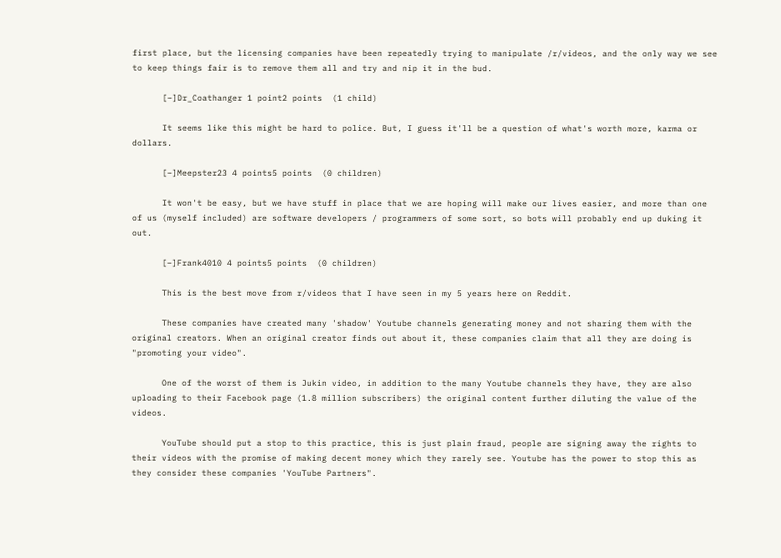first place, but the licensing companies have been repeatedly trying to manipulate /r/videos, and the only way we see to keep things fair is to remove them all and try and nip it in the bud.

      [–]Dr_Coathanger 1 point2 points  (1 child)

      It seems like this might be hard to police. But, I guess it'll be a question of what's worth more, karma or dollars.

      [–]Meepster23 4 points5 points  (0 children)

      It won't be easy, but we have stuff in place that we are hoping will make our lives easier, and more than one of us (myself included) are software developers / programmers of some sort, so bots will probably end up duking it out.

      [–]Frank4010 4 points5 points  (0 children)

      This is the best move from r/videos that I have seen in my 5 years here on Reddit.

      These companies have created many 'shadow' Youtube channels generating money and not sharing them with the original creators. When an original creator finds out about it, these companies claim that all they are doing is "promoting your video".

      One of the worst of them is Jukin video, in addition to the many Youtube channels they have, they are also uploading to their Facebook page (1.8 million subscribers) the original content further diluting the value of the videos.

      YouTube should put a stop to this practice, this is just plain fraud, people are signing away the rights to their videos with the promise of making decent money which they rarely see. Youtube has the power to stop this as they consider these companies 'YouTube Partners".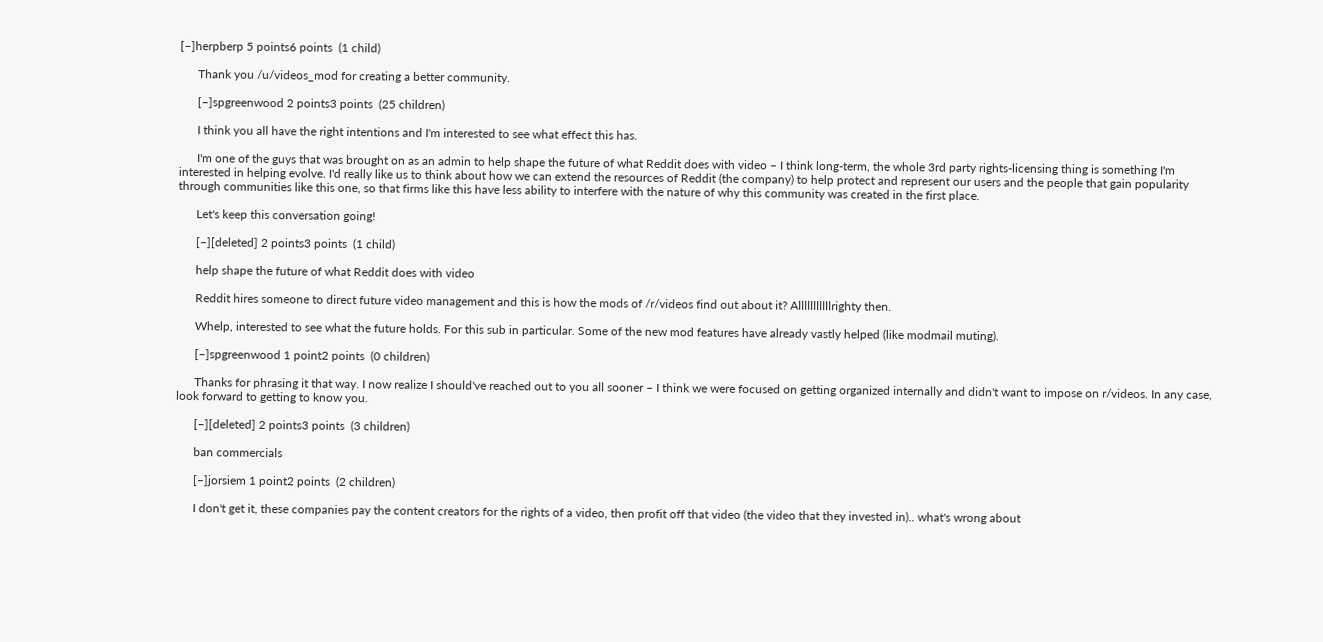[–]herpberp 5 points6 points  (1 child)

      Thank you /u/videos_mod for creating a better community.

      [–]spgreenwood 2 points3 points  (25 children)

      I think you all have the right intentions and I'm interested to see what effect this has.

      I'm one of the guys that was brought on as an admin to help shape the future of what Reddit does with video – I think long-term, the whole 3rd party rights-licensing thing is something I'm interested in helping evolve. I'd really like us to think about how we can extend the resources of Reddit (the company) to help protect and represent our users and the people that gain popularity through communities like this one, so that firms like this have less ability to interfere with the nature of why this community was created in the first place.

      Let's keep this conversation going!

      [–][deleted] 2 points3 points  (1 child)

      help shape the future of what Reddit does with video

      Reddit hires someone to direct future video management and this is how the mods of /r/videos find out about it? Alllllllllllrighty then.

      Whelp, interested to see what the future holds. For this sub in particular. Some of the new mod features have already vastly helped (like modmail muting).

      [–]spgreenwood 1 point2 points  (0 children)

      Thanks for phrasing it that way. I now realize I should've reached out to you all sooner – I think we were focused on getting organized internally and didn't want to impose on r/videos. In any case, look forward to getting to know you.

      [–][deleted] 2 points3 points  (3 children)

      ban commercials

      [–]jorsiem 1 point2 points  (2 children)

      I don't get it, these companies pay the content creators for the rights of a video, then profit off that video (the video that they invested in).. what's wrong about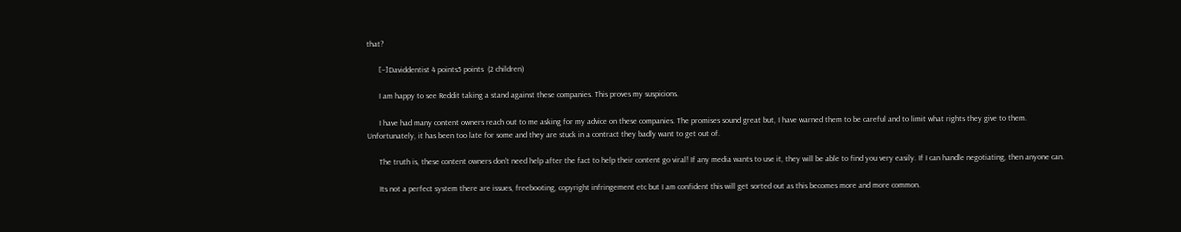that?

      [–]Daviddentist 4 points5 points  (2 children)

      I am happy to see Reddit taking a stand against these companies. This proves my suspicions.

      I have had many content owners reach out to me asking for my advice on these companies. The promises sound great but, I have warned them to be careful and to limit what rights they give to them. Unfortunately, it has been too late for some and they are stuck in a contract they badly want to get out of.

      The truth is, these content owners don't need help after the fact to help their content go viral! If any media wants to use it, they will be able to find you very easily. If I can handle negotiating, then anyone can.

      Its not a perfect system there are issues, freebooting, copyright infringement etc but I am confident this will get sorted out as this becomes more and more common.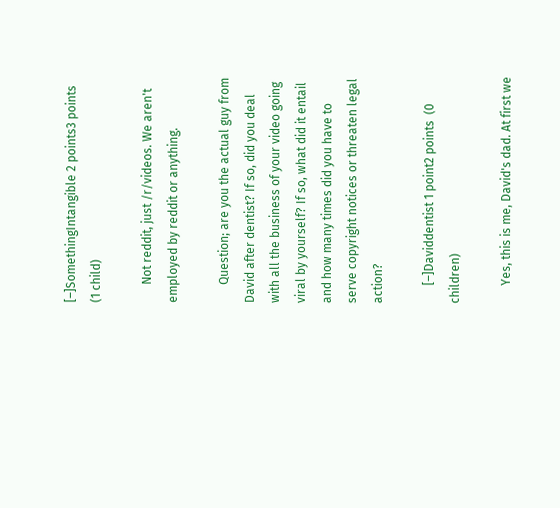[–]SomethingIntangible 2 points3 points  (1 child)

      Not reddit, just /r/videos. We aren't employed by reddit or anything.

      Question; are you the actual guy from David after dentist? If so, did you deal with all the business of your video going viral by yourself? If so, what did it entail and how many times did you have to serve copyright notices or threaten legal action?

      [–]Daviddentist 1 point2 points  (0 children)

      Yes, this is me, David's dad. At first we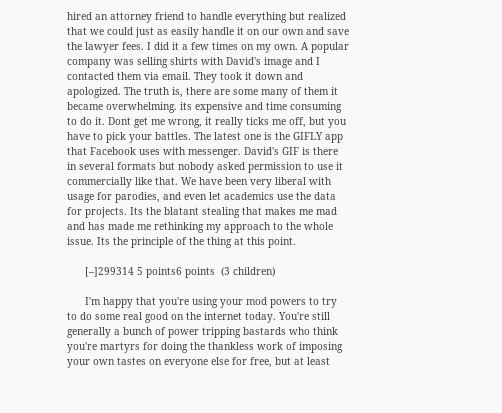hired an attorney friend to handle everything but realized that we could just as easily handle it on our own and save the lawyer fees. I did it a few times on my own. A popular company was selling shirts with David's image and I contacted them via email. They took it down and apologized. The truth is, there are some many of them it became overwhelming. its expensive and time consuming to do it. Dont get me wrong, it really ticks me off, but you have to pick your battles. The latest one is the GIFLY app that Facebook uses with messenger. David's GIF is there in several formats but nobody asked permission to use it commercially like that. We have been very liberal with usage for parodies, and even let academics use the data for projects. Its the blatant stealing that makes me mad and has made me rethinking my approach to the whole issue. Its the principle of the thing at this point.

      [–]299314 5 points6 points  (3 children)

      I'm happy that you're using your mod powers to try to do some real good on the internet today. You're still generally a bunch of power tripping bastards who think you're martyrs for doing the thankless work of imposing your own tastes on everyone else for free, but at least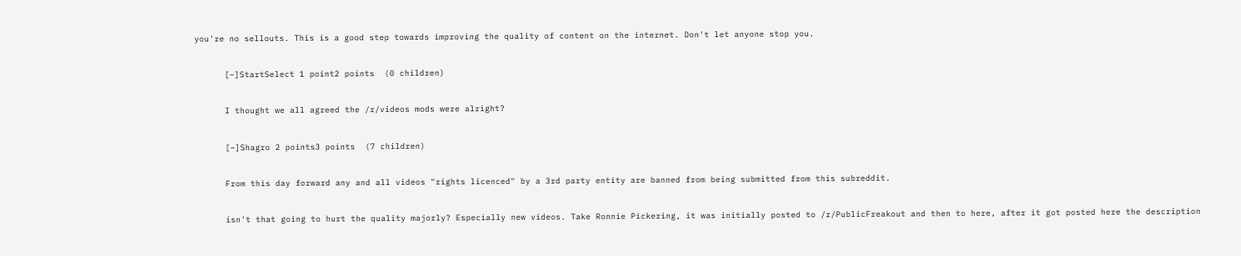you're no sellouts. This is a good step towards improving the quality of content on the internet. Don't let anyone stop you.

      [–]StartSelect 1 point2 points  (0 children)

      I thought we all agreed the /r/videos mods were alright?

      [–]Shagro 2 points3 points  (7 children)

      From this day forward any and all videos "rights licenced" by a 3rd party entity are banned from being submitted from this subreddit.

      isn't that going to hurt the quality majorly? Especially new videos. Take Ronnie Pickering, it was initially posted to /r/PublicFreakout and then to here, after it got posted here the description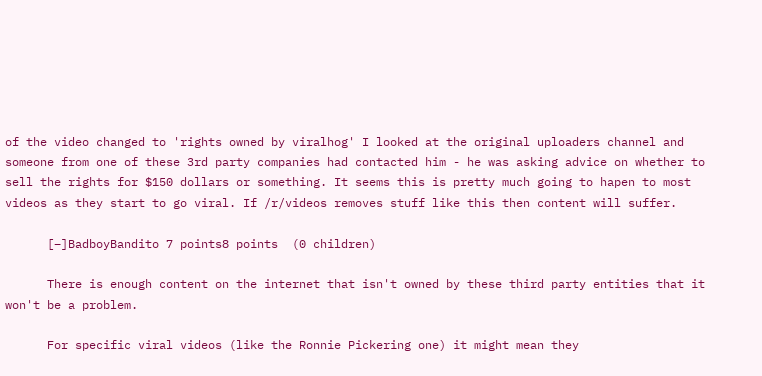of the video changed to 'rights owned by viralhog' I looked at the original uploaders channel and someone from one of these 3rd party companies had contacted him - he was asking advice on whether to sell the rights for $150 dollars or something. It seems this is pretty much going to hapen to most videos as they start to go viral. If /r/videos removes stuff like this then content will suffer.

      [–]BadboyBandito 7 points8 points  (0 children)

      There is enough content on the internet that isn't owned by these third party entities that it won't be a problem.

      For specific viral videos (like the Ronnie Pickering one) it might mean they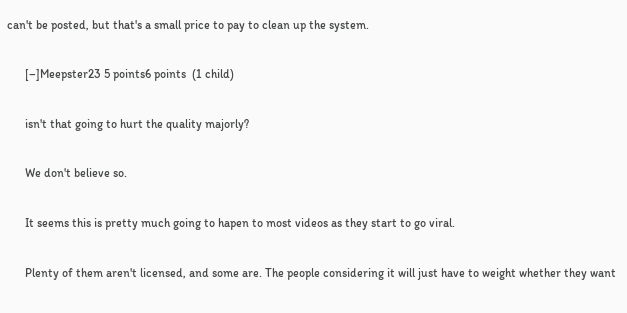can't be posted, but that's a small price to pay to clean up the system.

      [–]Meepster23 5 points6 points  (1 child)

      isn't that going to hurt the quality majorly?

      We don't believe so.

      It seems this is pretty much going to hapen to most videos as they start to go viral.

      Plenty of them aren't licensed, and some are. The people considering it will just have to weight whether they want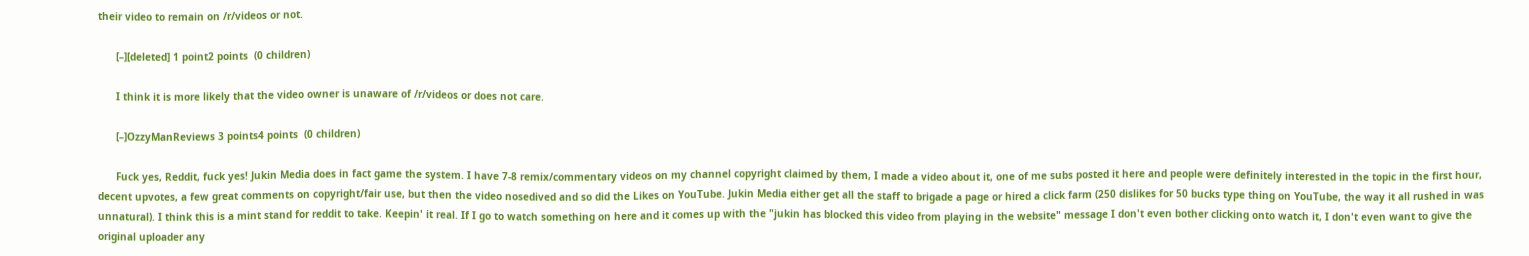their video to remain on /r/videos or not.

      [–][deleted] 1 point2 points  (0 children)

      I think it is more likely that the video owner is unaware of /r/videos or does not care.

      [–]OzzyManReviews 3 points4 points  (0 children)

      Fuck yes, Reddit, fuck yes! Jukin Media does in fact game the system. I have 7-8 remix/commentary videos on my channel copyright claimed by them, I made a video about it, one of me subs posted it here and people were definitely interested in the topic in the first hour, decent upvotes, a few great comments on copyright/fair use, but then the video nosedived and so did the Likes on YouTube. Jukin Media either get all the staff to brigade a page or hired a click farm (250 dislikes for 50 bucks type thing on YouTube, the way it all rushed in was unnatural). I think this is a mint stand for reddit to take. Keepin' it real. If I go to watch something on here and it comes up with the "jukin has blocked this video from playing in the website" message I don't even bother clicking onto watch it, I don't even want to give the original uploader any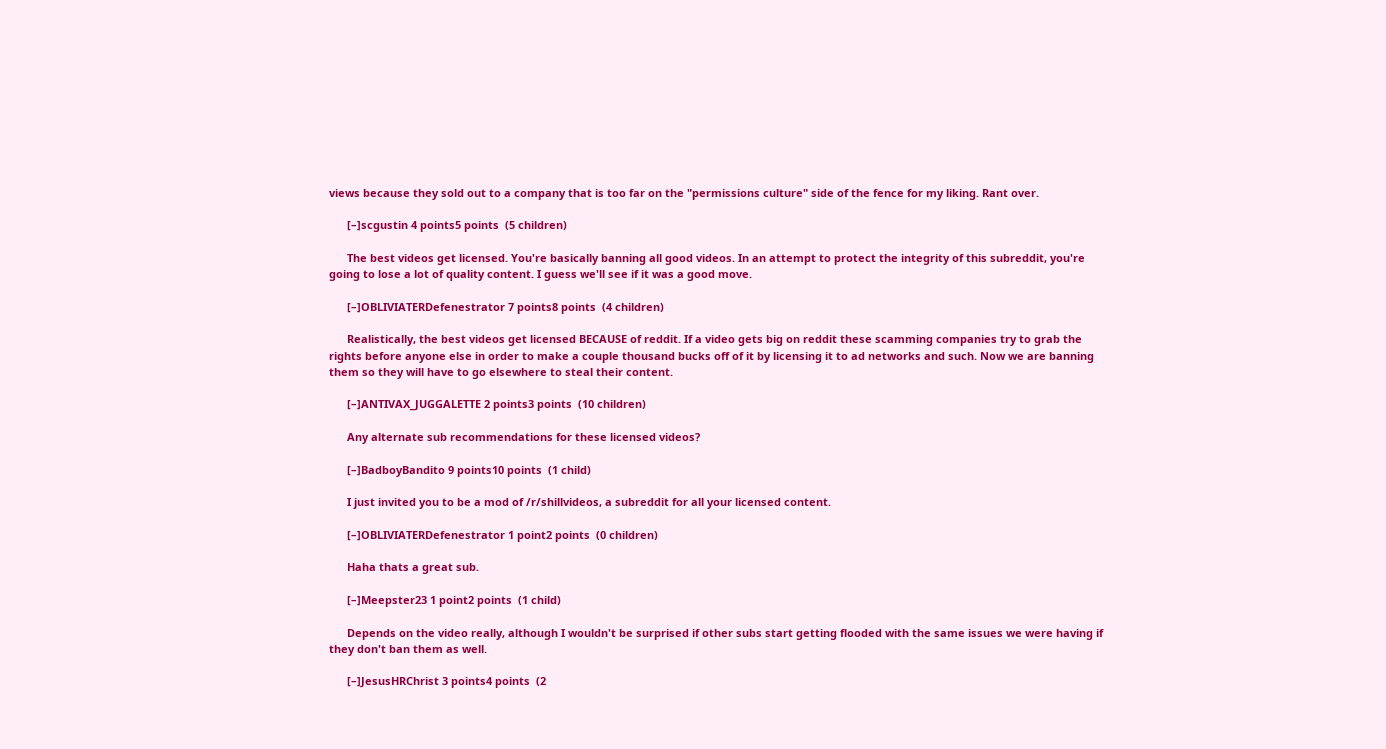views because they sold out to a company that is too far on the "permissions culture" side of the fence for my liking. Rant over.

      [–]scgustin 4 points5 points  (5 children)

      The best videos get licensed. You're basically banning all good videos. In an attempt to protect the integrity of this subreddit, you're going to lose a lot of quality content. I guess we'll see if it was a good move.

      [–]OBLIVIATERDefenestrator 7 points8 points  (4 children)

      Realistically, the best videos get licensed BECAUSE of reddit. If a video gets big on reddit these scamming companies try to grab the rights before anyone else in order to make a couple thousand bucks off of it by licensing it to ad networks and such. Now we are banning them so they will have to go elsewhere to steal their content.

      [–]ANTIVAX_JUGGALETTE 2 points3 points  (10 children)

      Any alternate sub recommendations for these licensed videos?

      [–]BadboyBandito 9 points10 points  (1 child)

      I just invited you to be a mod of /r/shillvideos, a subreddit for all your licensed content.

      [–]OBLIVIATERDefenestrator 1 point2 points  (0 children)

      Haha thats a great sub.

      [–]Meepster23 1 point2 points  (1 child)

      Depends on the video really, although I wouldn't be surprised if other subs start getting flooded with the same issues we were having if they don't ban them as well.

      [–]JesusHRChrist 3 points4 points  (2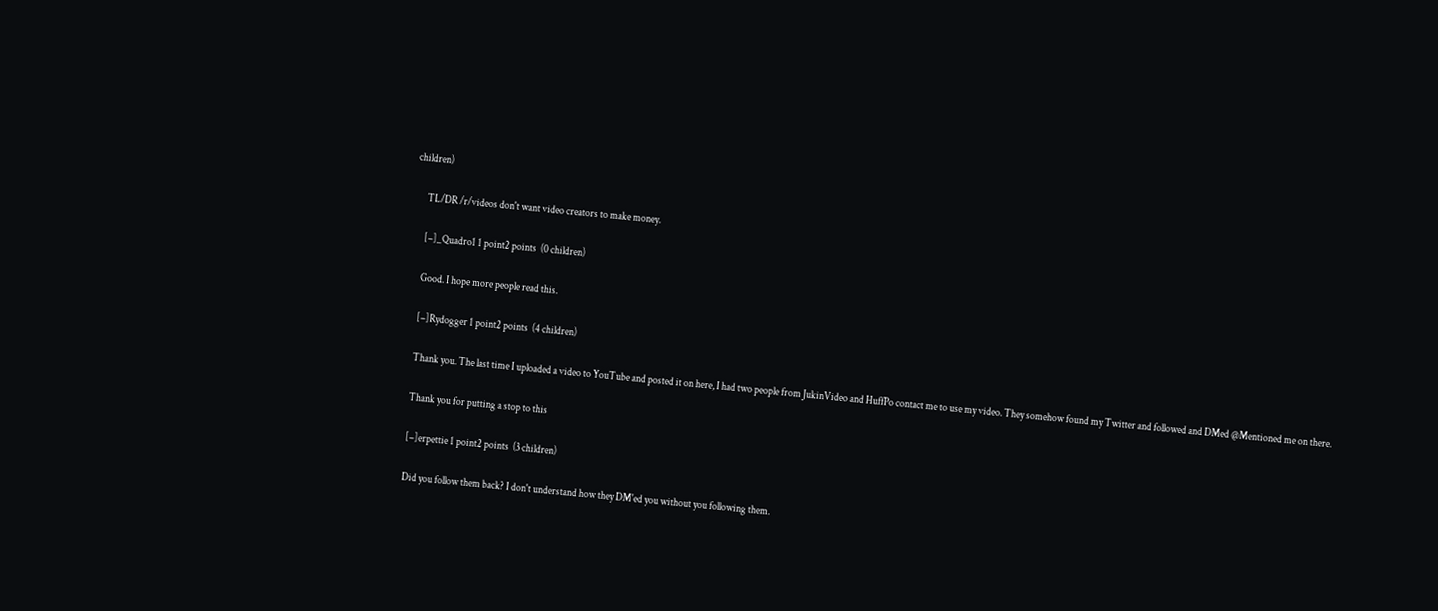children)

      TL/DR /r/videos don't want video creators to make money.

      [–]_Quadro1 1 point2 points  (0 children)

      Good. I hope more people read this.

      [–]Rydogger 1 point2 points  (4 children)

      Thank you. The last time I uploaded a video to YouTube and posted it on here, I had two people from JukinVideo and HuffPo contact me to use my video. They somehow found my Twitter and followed and DMed @Mentioned me on there.

      Thank you for putting a stop to this

      [–]erpettie 1 point2 points  (3 children)

      Did you follow them back? I don't understand how they DM'ed you without you following them.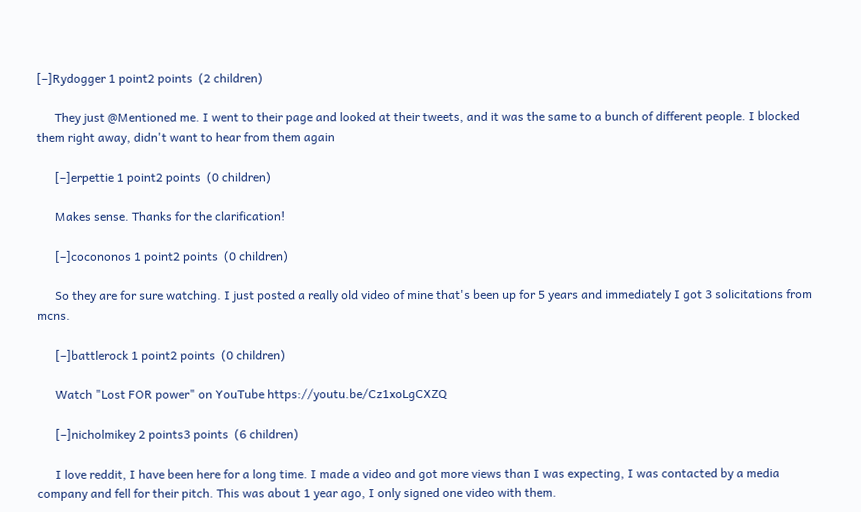[–]Rydogger 1 point2 points  (2 children)

      They just @Mentioned me. I went to their page and looked at their tweets, and it was the same to a bunch of different people. I blocked them right away, didn't want to hear from them again

      [–]erpettie 1 point2 points  (0 children)

      Makes sense. Thanks for the clarification!

      [–]cocononos 1 point2 points  (0 children)

      So they are for sure watching. I just posted a really old video of mine that's been up for 5 years and immediately I got 3 solicitations from mcns.

      [–]battlerock 1 point2 points  (0 children)

      Watch "Lost FOR power" on YouTube https://youtu.be/Cz1xoLgCXZQ

      [–]nicholmikey 2 points3 points  (6 children)

      I love reddit, I have been here for a long time. I made a video and got more views than I was expecting, I was contacted by a media company and fell for their pitch. This was about 1 year ago, I only signed one video with them.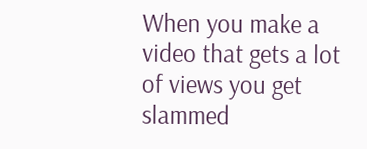When you make a video that gets a lot of views you get slammed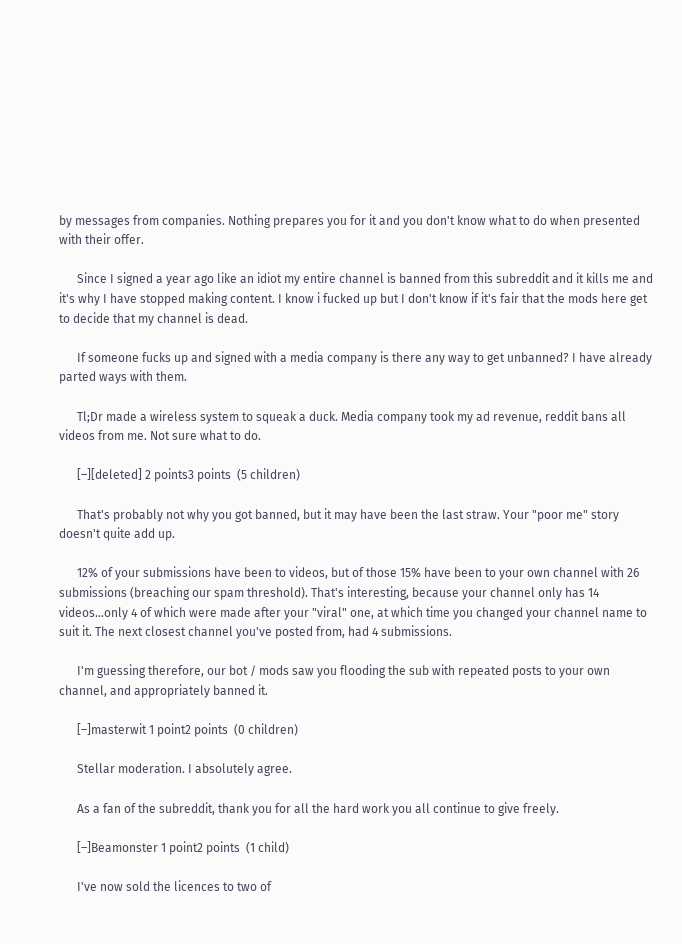by messages from companies. Nothing prepares you for it and you don't know what to do when presented with their offer.

      Since I signed a year ago like an idiot my entire channel is banned from this subreddit and it kills me and it's why I have stopped making content. I know i fucked up but I don't know if it's fair that the mods here get to decide that my channel is dead.

      If someone fucks up and signed with a media company is there any way to get unbanned? I have already parted ways with them.

      Tl;Dr made a wireless system to squeak a duck. Media company took my ad revenue, reddit bans all videos from me. Not sure what to do.

      [–][deleted] 2 points3 points  (5 children)

      That's probably not why you got banned, but it may have been the last straw. Your "poor me" story doesn't quite add up.

      12% of your submissions have been to videos, but of those 15% have been to your own channel with 26 submissions (breaching our spam threshold). That's interesting, because your channel only has 14 videos...only 4 of which were made after your "viral" one, at which time you changed your channel name to suit it. The next closest channel you've posted from, had 4 submissions.

      I'm guessing therefore, our bot / mods saw you flooding the sub with repeated posts to your own channel, and appropriately banned it.

      [–]masterwit 1 point2 points  (0 children)

      Stellar moderation. I absolutely agree.

      As a fan of the subreddit, thank you for all the hard work you all continue to give freely.

      [–]Beamonster 1 point2 points  (1 child)

      I've now sold the licences to two of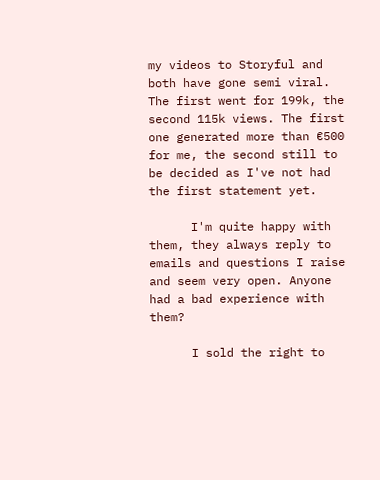my videos to Storyful and both have gone semi viral. The first went for 199k, the second 115k views. The first one generated more than €500 for me, the second still to be decided as I've not had the first statement yet.

      I'm quite happy with them, they always reply to emails and questions I raise and seem very open. Anyone had a bad experience with them?

      I sold the right to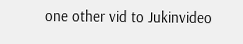one other vid to Jukinvideo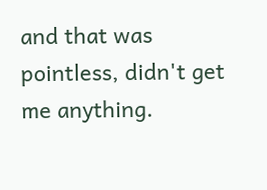and that was pointless, didn't get me anything.